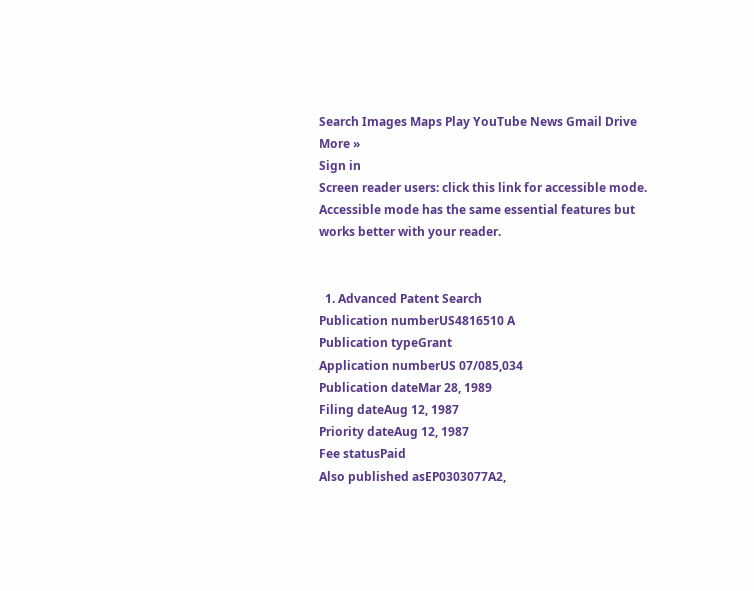Search Images Maps Play YouTube News Gmail Drive More »
Sign in
Screen reader users: click this link for accessible mode. Accessible mode has the same essential features but works better with your reader.


  1. Advanced Patent Search
Publication numberUS4816510 A
Publication typeGrant
Application numberUS 07/085,034
Publication dateMar 28, 1989
Filing dateAug 12, 1987
Priority dateAug 12, 1987
Fee statusPaid
Also published asEP0303077A2,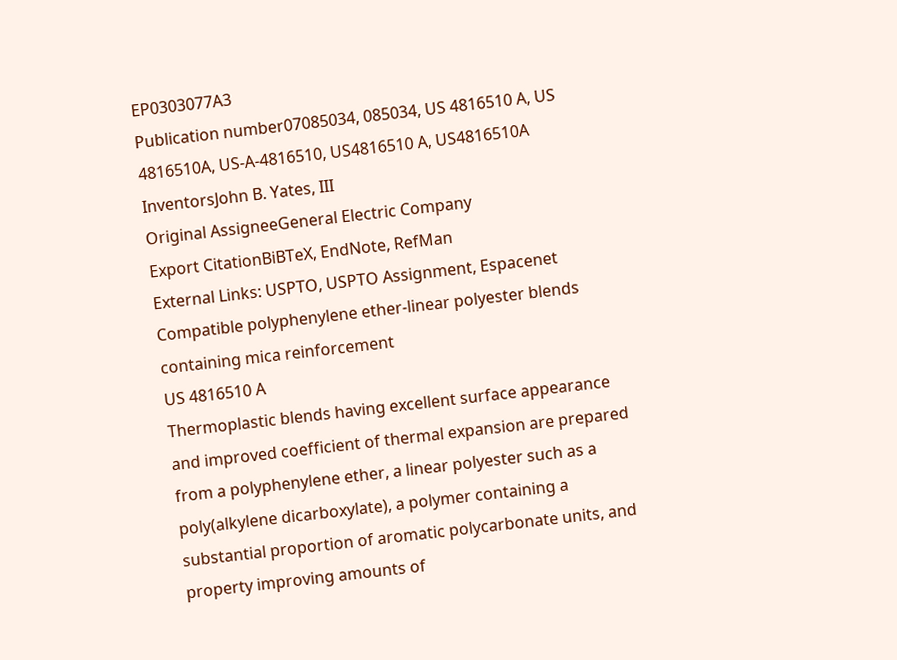EP0303077A3
Publication number07085034, 085034, US 4816510 A, US 4816510A, US-A-4816510, US4816510 A, US4816510A
InventorsJohn B. Yates, III
Original AssigneeGeneral Electric Company
Export CitationBiBTeX, EndNote, RefMan
External Links: USPTO, USPTO Assignment, Espacenet
Compatible polyphenylene ether-linear polyester blends containing mica reinforcement
US 4816510 A
Thermoplastic blends having excellent surface appearance and improved coefficient of thermal expansion are prepared from a polyphenylene ether, a linear polyester such as a poly(alkylene dicarboxylate), a polymer containing a substantial proportion of aromatic polycarbonate units, and property improving amounts of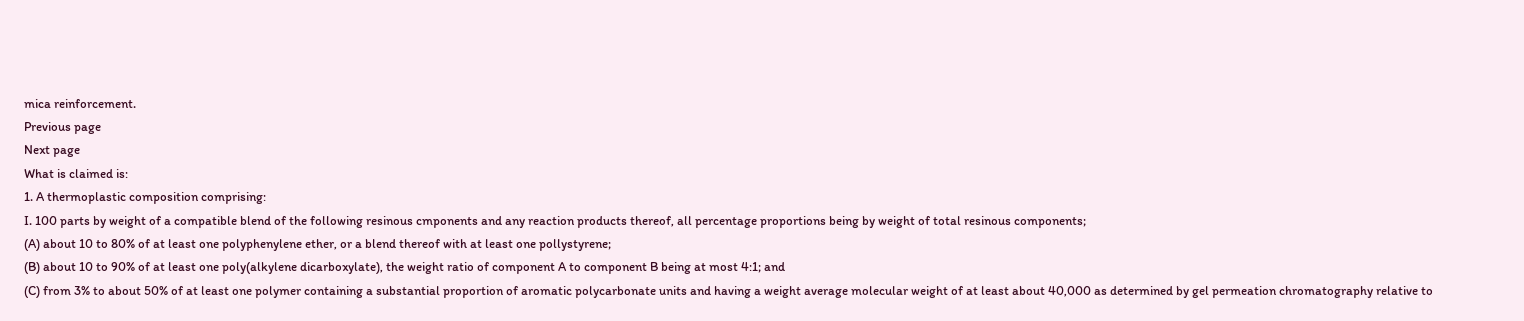mica reinforcement.
Previous page
Next page
What is claimed is:
1. A thermoplastic composition comprising:
I. 100 parts by weight of a compatible blend of the following resinous cmponents and any reaction products thereof, all percentage proportions being by weight of total resinous components;
(A) about 10 to 80% of at least one polyphenylene ether, or a blend thereof with at least one pollystyrene;
(B) about 10 to 90% of at least one poly(alkylene dicarboxylate), the weight ratio of component A to component B being at most 4:1; and
(C) from 3% to about 50% of at least one polymer containing a substantial proportion of aromatic polycarbonate units and having a weight average molecular weight of at least about 40,000 as determined by gel permeation chromatography relative to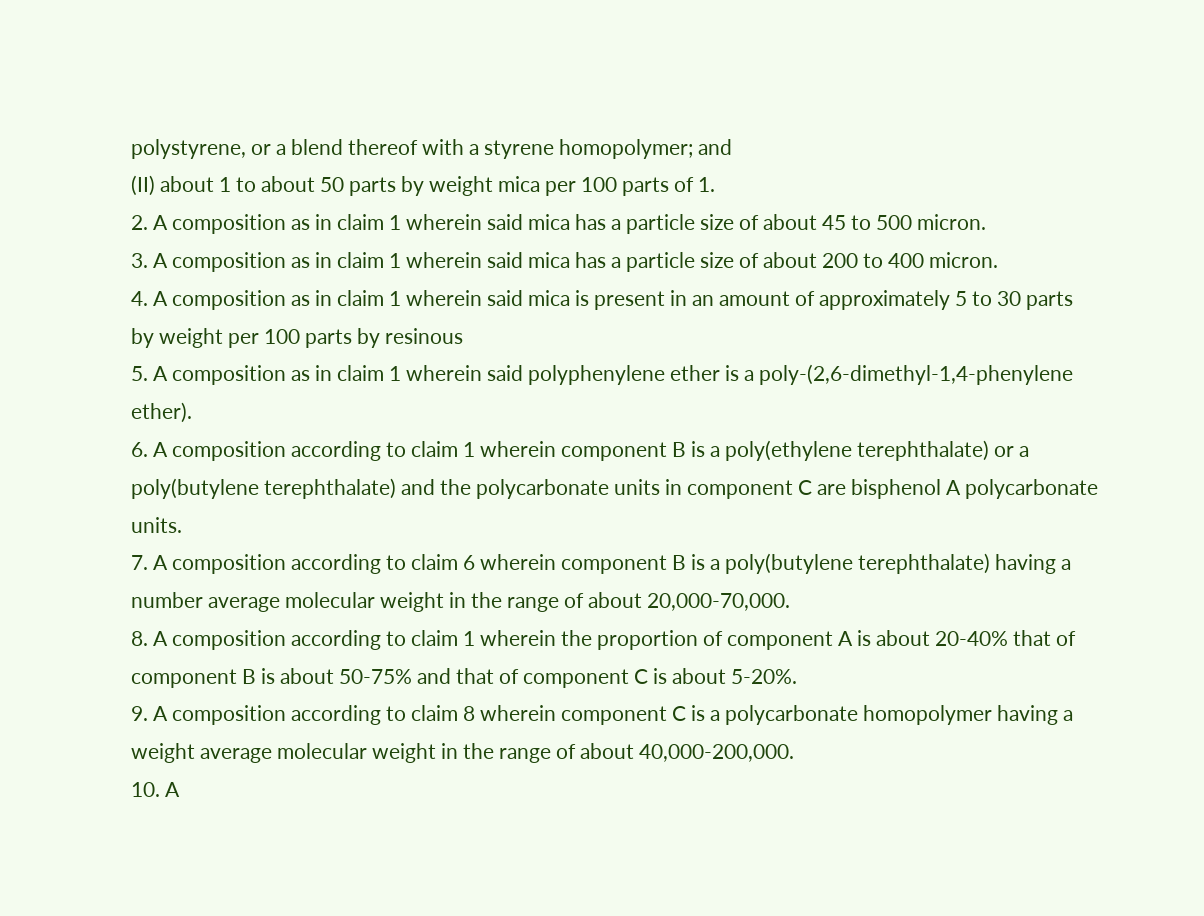polystyrene, or a blend thereof with a styrene homopolymer; and
(II) about 1 to about 50 parts by weight mica per 100 parts of 1.
2. A composition as in claim 1 wherein said mica has a particle size of about 45 to 500 micron.
3. A composition as in claim 1 wherein said mica has a particle size of about 200 to 400 micron.
4. A composition as in claim 1 wherein said mica is present in an amount of approximately 5 to 30 parts by weight per 100 parts by resinous
5. A composition as in claim 1 wherein said polyphenylene ether is a poly-(2,6-dimethyl-1,4-phenylene ether).
6. A composition according to claim 1 wherein component B is a poly(ethylene terephthalate) or a poly(butylene terephthalate) and the polycarbonate units in component C are bisphenol A polycarbonate units.
7. A composition according to claim 6 wherein component B is a poly(butylene terephthalate) having a number average molecular weight in the range of about 20,000-70,000.
8. A composition according to claim 1 wherein the proportion of component A is about 20-40% that of component B is about 50-75% and that of component C is about 5-20%.
9. A composition according to claim 8 wherein component C is a polycarbonate homopolymer having a weight average molecular weight in the range of about 40,000-200,000.
10. A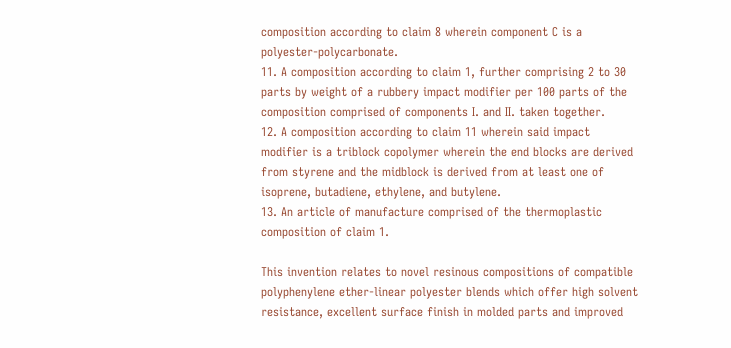composition according to claim 8 wherein component C is a polyester-polycarbonate.
11. A composition according to claim 1, further comprising 2 to 30 parts by weight of a rubbery impact modifier per 100 parts of the composition comprised of components I. and II. taken together.
12. A composition according to claim 11 wherein said impact modifier is a triblock copolymer wherein the end blocks are derived from styrene and the midblock is derived from at least one of isoprene, butadiene, ethylene, and butylene.
13. An article of manufacture comprised of the thermoplastic composition of claim 1.

This invention relates to novel resinous compositions of compatible polyphenylene ether-linear polyester blends which offer high solvent resistance, excellent surface finish in molded parts and improved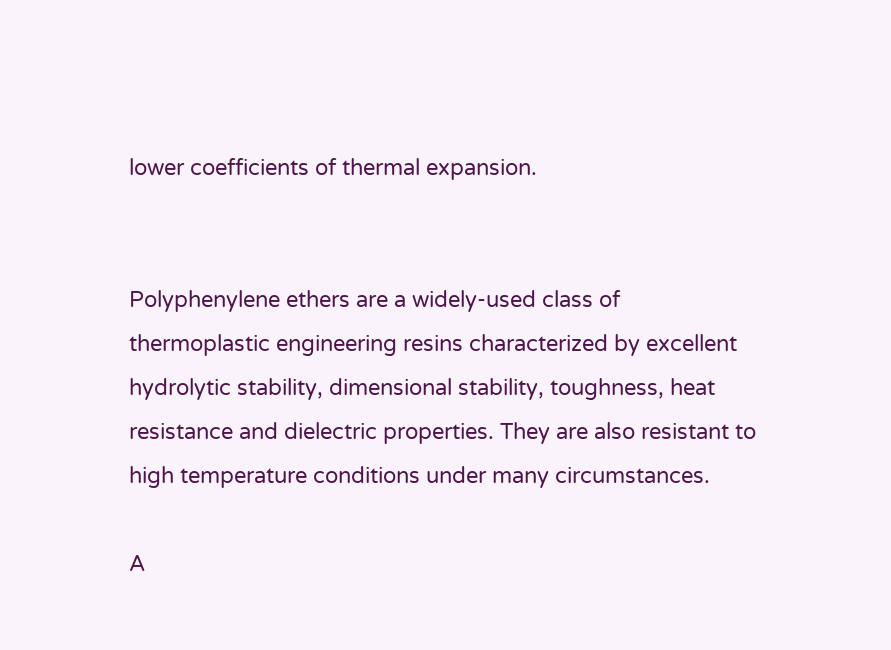lower coefficients of thermal expansion.


Polyphenylene ethers are a widely-used class of thermoplastic engineering resins characterized by excellent hydrolytic stability, dimensional stability, toughness, heat resistance and dielectric properties. They are also resistant to high temperature conditions under many circumstances.

A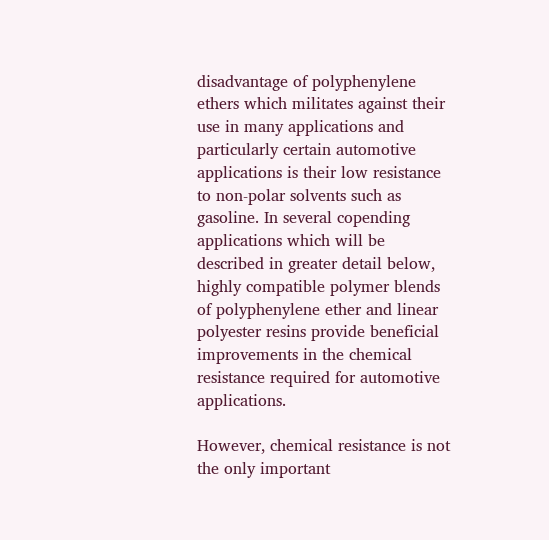disadvantage of polyphenylene ethers which militates against their use in many applications and particularly certain automotive applications is their low resistance to non-polar solvents such as gasoline. In several copending applications which will be described in greater detail below, highly compatible polymer blends of polyphenylene ether and linear polyester resins provide beneficial improvements in the chemical resistance required for automotive applications.

However, chemical resistance is not the only important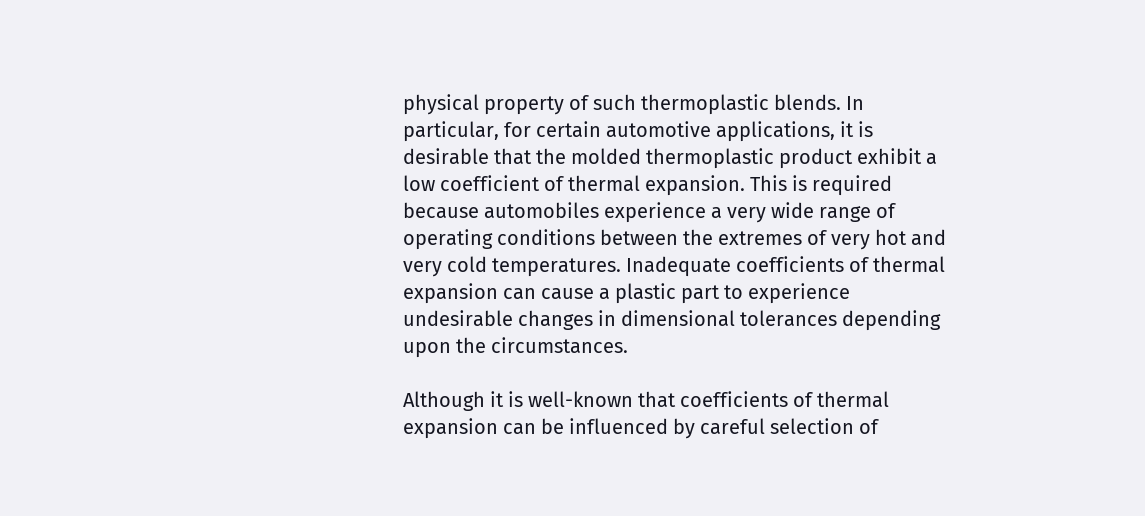physical property of such thermoplastic blends. In particular, for certain automotive applications, it is desirable that the molded thermoplastic product exhibit a low coefficient of thermal expansion. This is required because automobiles experience a very wide range of operating conditions between the extremes of very hot and very cold temperatures. Inadequate coefficients of thermal expansion can cause a plastic part to experience undesirable changes in dimensional tolerances depending upon the circumstances.

Although it is well-known that coefficients of thermal expansion can be influenced by careful selection of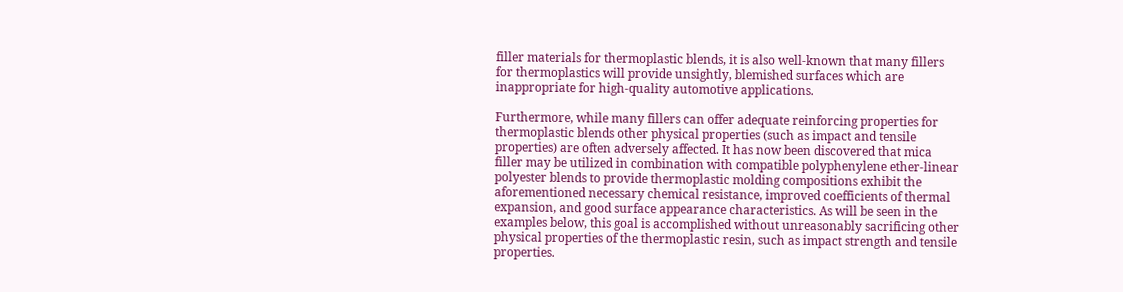filler materials for thermoplastic blends, it is also well-known that many fillers for thermoplastics will provide unsightly, blemished surfaces which are inappropriate for high-quality automotive applications.

Furthermore, while many fillers can offer adequate reinforcing properties for thermoplastic blends other physical properties (such as impact and tensile properties) are often adversely affected. It has now been discovered that mica filler may be utilized in combination with compatible polyphenylene ether-linear polyester blends to provide thermoplastic molding compositions exhibit the aforementioned necessary chemical resistance, improved coefficients of thermal expansion, and good surface appearance characteristics. As will be seen in the examples below, this goal is accomplished without unreasonably sacrificing other physical properties of the thermoplastic resin, such as impact strength and tensile properties.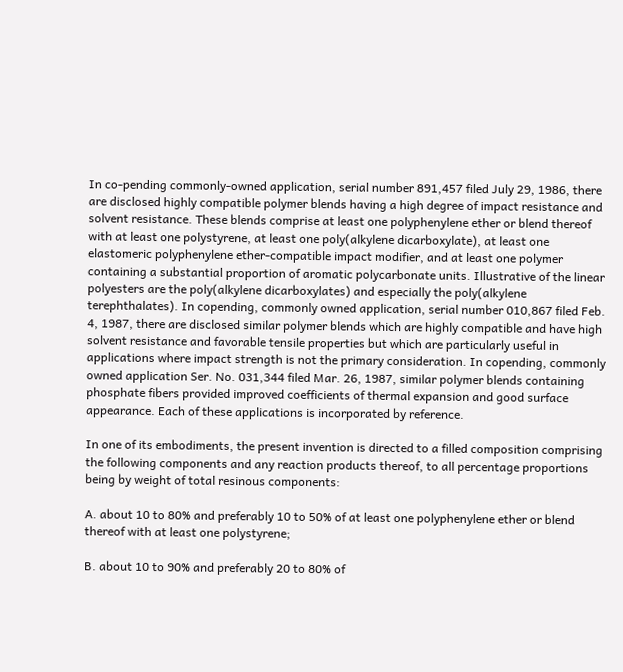In co-pending commonly-owned application, serial number 891,457 filed July 29, 1986, there are disclosed highly compatible polymer blends having a high degree of impact resistance and solvent resistance. These blends comprise at least one polyphenylene ether or blend thereof with at least one polystyrene, at least one poly(alkylene dicarboxylate), at least one elastomeric polyphenylene ether-compatible impact modifier, and at least one polymer containing a substantial proportion of aromatic polycarbonate units. Illustrative of the linear polyesters are the poly(alkylene dicarboxylates) and especially the poly(alkylene terephthalates). In copending, commonly owned application, serial number 010,867 filed Feb. 4, 1987, there are disclosed similar polymer blends which are highly compatible and have high solvent resistance and favorable tensile properties but which are particularly useful in applications where impact strength is not the primary consideration. In copending, commonly owned application Ser. No. 031,344 filed Mar. 26, 1987, similar polymer blends containing phosphate fibers provided improved coefficients of thermal expansion and good surface appearance. Each of these applications is incorporated by reference.

In one of its embodiments, the present invention is directed to a filled composition comprising the following components and any reaction products thereof, to all percentage proportions being by weight of total resinous components:

A. about 10 to 80% and preferably 10 to 50% of at least one polyphenylene ether or blend thereof with at least one polystyrene;

B. about 10 to 90% and preferably 20 to 80% of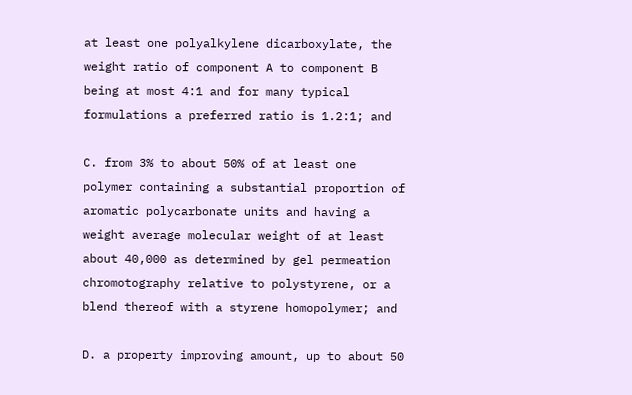at least one polyalkylene dicarboxylate, the weight ratio of component A to component B being at most 4:1 and for many typical formulations a preferred ratio is 1.2:1; and

C. from 3% to about 50% of at least one polymer containing a substantial proportion of aromatic polycarbonate units and having a weight average molecular weight of at least about 40,000 as determined by gel permeation chromotography relative to polystyrene, or a blend thereof with a styrene homopolymer; and

D. a property improving amount, up to about 50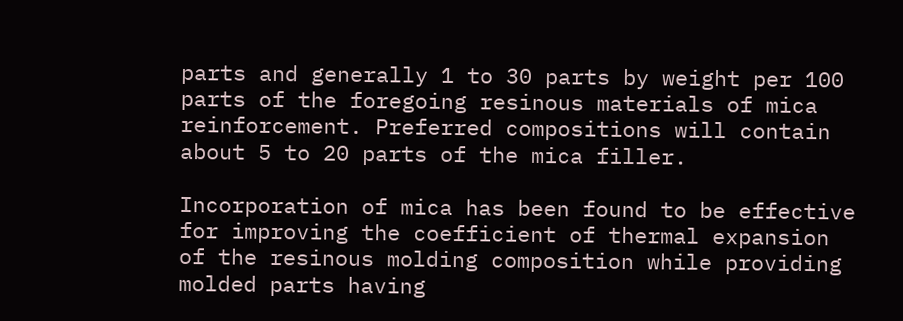parts and generally 1 to 30 parts by weight per 100 parts of the foregoing resinous materials of mica reinforcement. Preferred compositions will contain about 5 to 20 parts of the mica filler.

Incorporation of mica has been found to be effective for improving the coefficient of thermal expansion of the resinous molding composition while providing molded parts having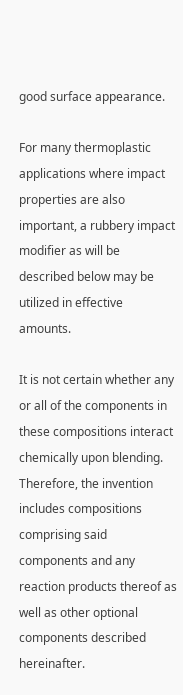good surface appearance.

For many thermoplastic applications where impact properties are also important, a rubbery impact modifier as will be described below may be utilized in effective amounts.

It is not certain whether any or all of the components in these compositions interact chemically upon blending. Therefore, the invention includes compositions comprising said components and any reaction products thereof as well as other optional components described hereinafter.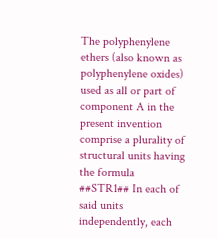The polyphenylene ethers (also known as polyphenylene oxides) used as all or part of component A in the present invention comprise a plurality of structural units having the formula ##STR1## In each of said units independently, each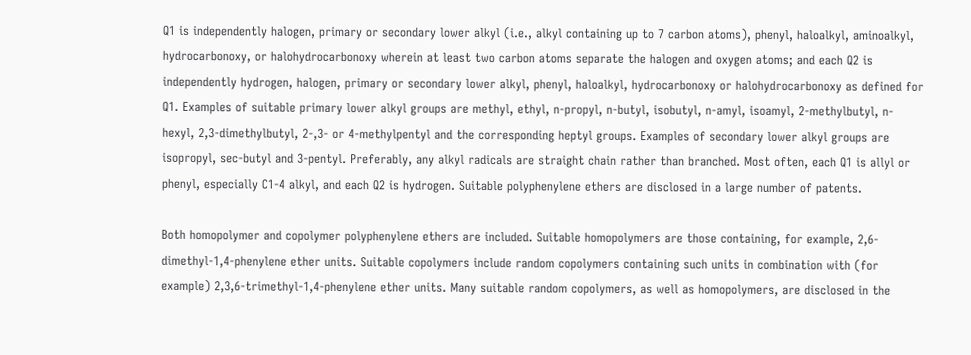Q1 is independently halogen, primary or secondary lower alkyl (i.e., alkyl containing up to 7 carbon atoms), phenyl, haloalkyl, aminoalkyl, hydrocarbonoxy, or halohydrocarbonoxy wherein at least two carbon atoms separate the halogen and oxygen atoms; and each Q2 is independently hydrogen, halogen, primary or secondary lower alkyl, phenyl, haloalkyl, hydrocarbonoxy or halohydrocarbonoxy as defined for Q1. Examples of suitable primary lower alkyl groups are methyl, ethyl, n-propyl, n-butyl, isobutyl, n-amyl, isoamyl, 2-methylbutyl, n-hexyl, 2,3-dimethylbutyl, 2-,3- or 4-methylpentyl and the corresponding heptyl groups. Examples of secondary lower alkyl groups are isopropyl, sec-butyl and 3-pentyl. Preferably, any alkyl radicals are straight chain rather than branched. Most often, each Q1 is allyl or phenyl, especially C1-4 alkyl, and each Q2 is hydrogen. Suitable polyphenylene ethers are disclosed in a large number of patents.

Both homopolymer and copolymer polyphenylene ethers are included. Suitable homopolymers are those containing, for example, 2,6-dimethyl-1,4-phenylene ether units. Suitable copolymers include random copolymers containing such units in combination with (for example) 2,3,6-trimethyl-1,4-phenylene ether units. Many suitable random copolymers, as well as homopolymers, are disclosed in the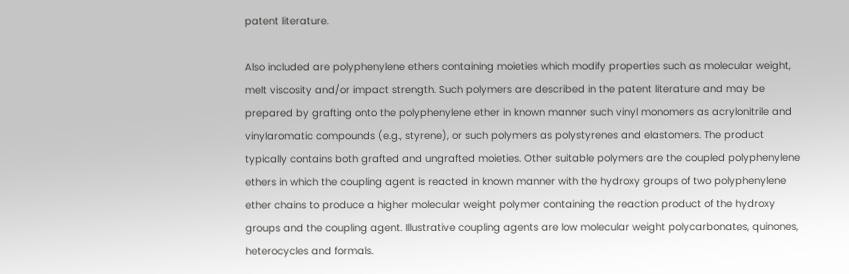patent literature.

Also included are polyphenylene ethers containing moieties which modify properties such as molecular weight, melt viscosity and/or impact strength. Such polymers are described in the patent literature and may be prepared by grafting onto the polyphenylene ether in known manner such vinyl monomers as acrylonitrile and vinylaromatic compounds (e.g., styrene), or such polymers as polystyrenes and elastomers. The product typically contains both grafted and ungrafted moieties. Other suitable polymers are the coupled polyphenylene ethers in which the coupling agent is reacted in known manner with the hydroxy groups of two polyphenylene ether chains to produce a higher molecular weight polymer containing the reaction product of the hydroxy groups and the coupling agent. Illustrative coupling agents are low molecular weight polycarbonates, quinones, heterocycles and formals.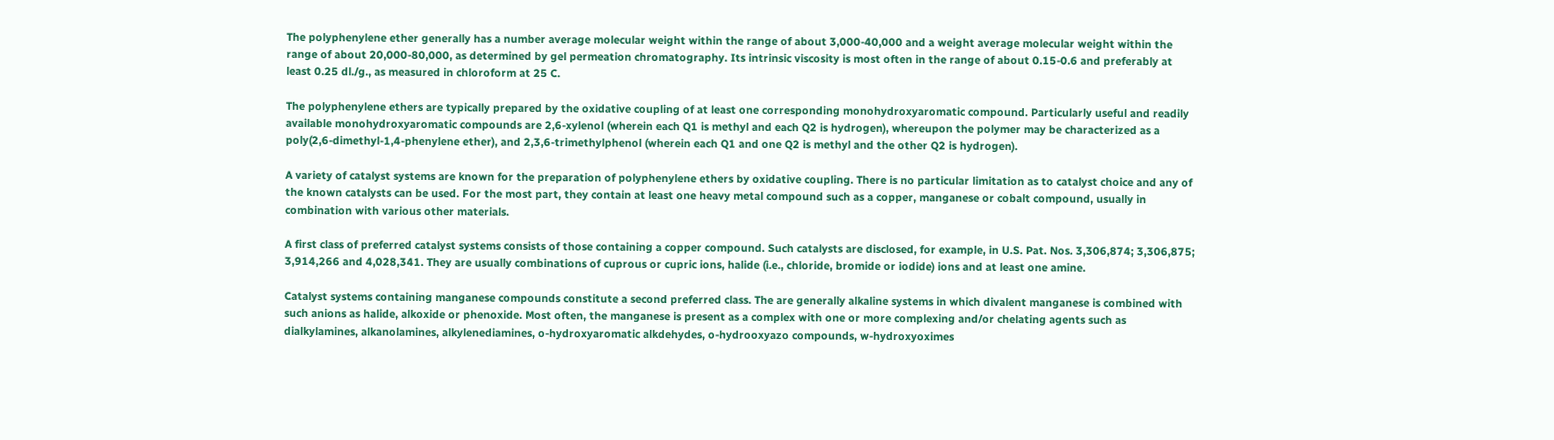The polyphenylene ether generally has a number average molecular weight within the range of about 3,000-40,000 and a weight average molecular weight within the range of about 20,000-80,000, as determined by gel permeation chromatography. Its intrinsic viscosity is most often in the range of about 0.15-0.6 and preferably at least 0.25 dl./g., as measured in chloroform at 25 C.

The polyphenylene ethers are typically prepared by the oxidative coupling of at least one corresponding monohydroxyaromatic compound. Particularly useful and readily available monohydroxyaromatic compounds are 2,6-xylenol (wherein each Q1 is methyl and each Q2 is hydrogen), whereupon the polymer may be characterized as a poly(2,6-dimethyl-1,4-phenylene ether), and 2,3,6-trimethylphenol (wherein each Q1 and one Q2 is methyl and the other Q2 is hydrogen).

A variety of catalyst systems are known for the preparation of polyphenylene ethers by oxidative coupling. There is no particular limitation as to catalyst choice and any of the known catalysts can be used. For the most part, they contain at least one heavy metal compound such as a copper, manganese or cobalt compound, usually in combination with various other materials.

A first class of preferred catalyst systems consists of those containing a copper compound. Such catalysts are disclosed, for example, in U.S. Pat. Nos. 3,306,874; 3,306,875; 3,914,266 and 4,028,341. They are usually combinations of cuprous or cupric ions, halide (i.e., chloride, bromide or iodide) ions and at least one amine.

Catalyst systems containing manganese compounds constitute a second preferred class. The are generally alkaline systems in which divalent manganese is combined with such anions as halide, alkoxide or phenoxide. Most often, the manganese is present as a complex with one or more complexing and/or chelating agents such as dialkylamines, alkanolamines, alkylenediamines, o-hydroxyaromatic alkdehydes, o-hydrooxyazo compounds, w-hydroxyoximes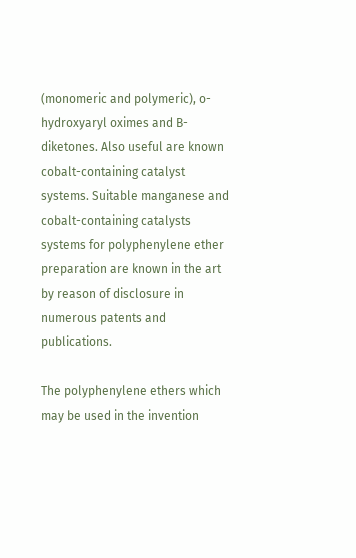(monomeric and polymeric), o-hydroxyaryl oximes and B-diketones. Also useful are known cobalt-containing catalyst systems. Suitable manganese and cobalt-containing catalysts systems for polyphenylene ether preparation are known in the art by reason of disclosure in numerous patents and publications.

The polyphenylene ethers which may be used in the invention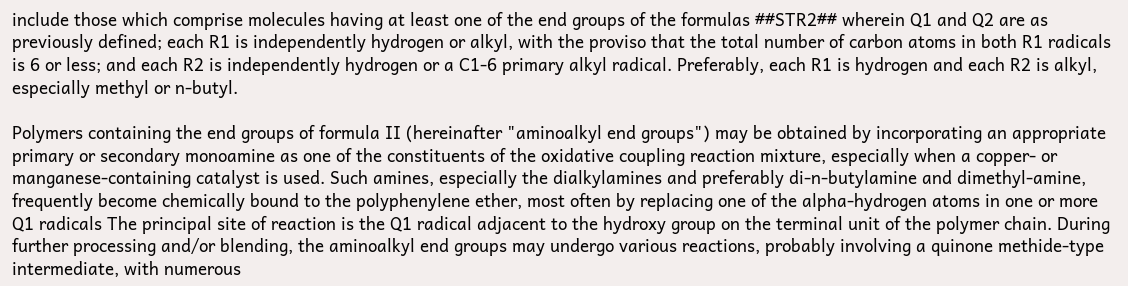include those which comprise molecules having at least one of the end groups of the formulas ##STR2## wherein Q1 and Q2 are as previously defined; each R1 is independently hydrogen or alkyl, with the proviso that the total number of carbon atoms in both R1 radicals is 6 or less; and each R2 is independently hydrogen or a C1-6 primary alkyl radical. Preferably, each R1 is hydrogen and each R2 is alkyl, especially methyl or n-butyl.

Polymers containing the end groups of formula II (hereinafter "aminoalkyl end groups") may be obtained by incorporating an appropriate primary or secondary monoamine as one of the constituents of the oxidative coupling reaction mixture, especially when a copper- or manganese-containing catalyst is used. Such amines, especially the dialkylamines and preferably di-n-butylamine and dimethyl-amine, frequently become chemically bound to the polyphenylene ether, most often by replacing one of the alpha-hydrogen atoms in one or more Q1 radicals The principal site of reaction is the Q1 radical adjacent to the hydroxy group on the terminal unit of the polymer chain. During further processing and/or blending, the aminoalkyl end groups may undergo various reactions, probably involving a quinone methide-type intermediate, with numerous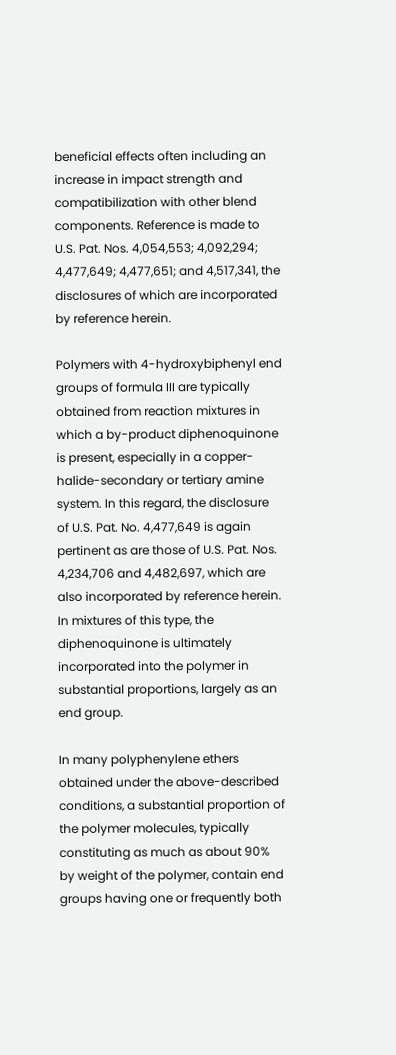beneficial effects often including an increase in impact strength and compatibilization with other blend components. Reference is made to U.S. Pat. Nos. 4,054,553; 4,092,294; 4,477,649; 4,477,651; and 4,517,341, the disclosures of which are incorporated by reference herein.

Polymers with 4-hydroxybiphenyl end groups of formula III are typically obtained from reaction mixtures in which a by-product diphenoquinone is present, especially in a copper-halide-secondary or tertiary amine system. In this regard, the disclosure of U.S. Pat. No. 4,477,649 is again pertinent as are those of U.S. Pat. Nos. 4,234,706 and 4,482,697, which are also incorporated by reference herein. In mixtures of this type, the diphenoquinone is ultimately incorporated into the polymer in substantial proportions, largely as an end group.

In many polyphenylene ethers obtained under the above-described conditions, a substantial proportion of the polymer molecules, typically constituting as much as about 90% by weight of the polymer, contain end groups having one or frequently both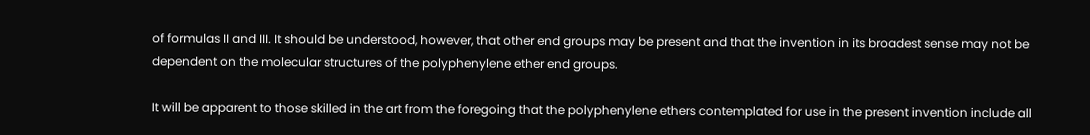of formulas II and III. It should be understood, however, that other end groups may be present and that the invention in its broadest sense may not be dependent on the molecular structures of the polyphenylene ether end groups.

It will be apparent to those skilled in the art from the foregoing that the polyphenylene ethers contemplated for use in the present invention include all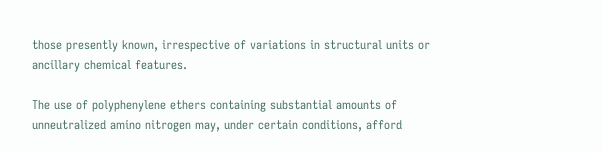those presently known, irrespective of variations in structural units or ancillary chemical features.

The use of polyphenylene ethers containing substantial amounts of unneutralized amino nitrogen may, under certain conditions, afford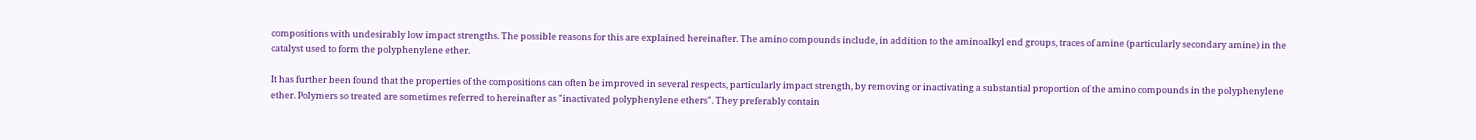compositions with undesirably low impact strengths. The possible reasons for this are explained hereinafter. The amino compounds include, in addition to the aminoalkyl end groups, traces of amine (particularly secondary amine) in the catalyst used to form the polyphenylene ether.

It has further been found that the properties of the compositions can often be improved in several respects, particularly impact strength, by removing or inactivating a substantial proportion of the amino compounds in the polyphenylene ether. Polymers so treated are sometimes referred to hereinafter as "inactivated polyphenylene ethers". They preferably contain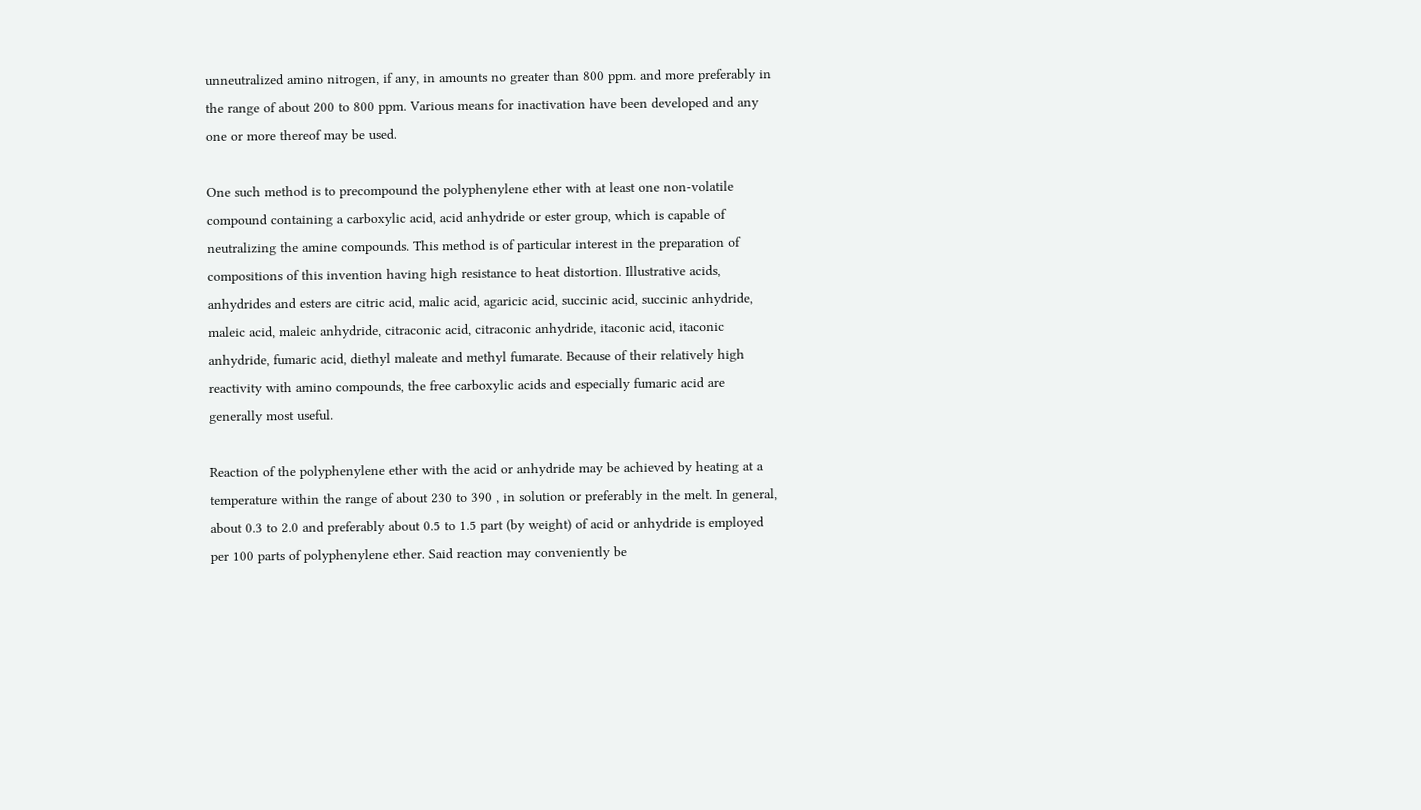unneutralized amino nitrogen, if any, in amounts no greater than 800 ppm. and more preferably in the range of about 200 to 800 ppm. Various means for inactivation have been developed and any one or more thereof may be used.

One such method is to precompound the polyphenylene ether with at least one non-volatile compound containing a carboxylic acid, acid anhydride or ester group, which is capable of neutralizing the amine compounds. This method is of particular interest in the preparation of compositions of this invention having high resistance to heat distortion. Illustrative acids, anhydrides and esters are citric acid, malic acid, agaricic acid, succinic acid, succinic anhydride, maleic acid, maleic anhydride, citraconic acid, citraconic anhydride, itaconic acid, itaconic anhydride, fumaric acid, diethyl maleate and methyl fumarate. Because of their relatively high reactivity with amino compounds, the free carboxylic acids and especially fumaric acid are generally most useful.

Reaction of the polyphenylene ether with the acid or anhydride may be achieved by heating at a temperature within the range of about 230 to 390 , in solution or preferably in the melt. In general, about 0.3 to 2.0 and preferably about 0.5 to 1.5 part (by weight) of acid or anhydride is employed per 100 parts of polyphenylene ether. Said reaction may conveniently be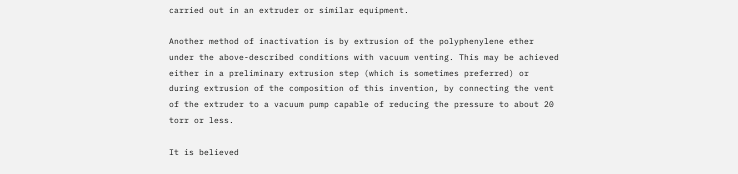carried out in an extruder or similar equipment.

Another method of inactivation is by extrusion of the polyphenylene ether under the above-described conditions with vacuum venting. This may be achieved either in a preliminary extrusion step (which is sometimes preferred) or during extrusion of the composition of this invention, by connecting the vent of the extruder to a vacuum pump capable of reducing the pressure to about 20 torr or less.

It is believed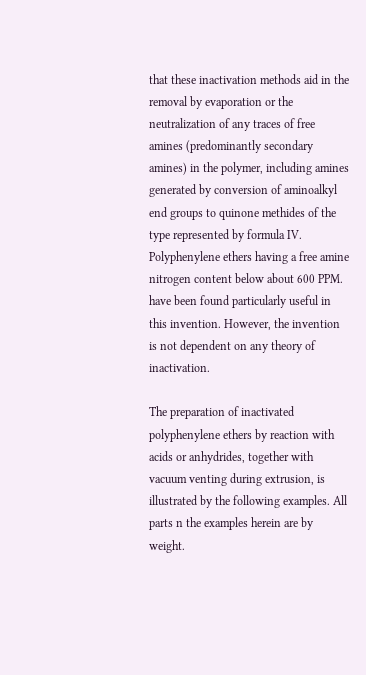that these inactivation methods aid in the removal by evaporation or the neutralization of any traces of free amines (predominantly secondary amines) in the polymer, including amines generated by conversion of aminoalkyl end groups to quinone methides of the type represented by formula IV. Polyphenylene ethers having a free amine nitrogen content below about 600 PPM. have been found particularly useful in this invention. However, the invention is not dependent on any theory of inactivation.

The preparation of inactivated polyphenylene ethers by reaction with acids or anhydrides, together with vacuum venting during extrusion, is illustrated by the following examples. All parts n the examples herein are by weight.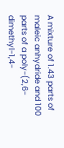A mixture of 1.43 parts of maleic anhydride and 100 parts of a poly-(2,6-dimethyl-1,4-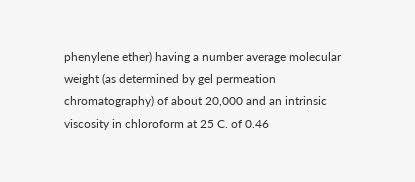phenylene ether) having a number average molecular weight (as determined by gel permeation chromatography) of about 20,000 and an intrinsic viscosity in chloroform at 25 C. of 0.46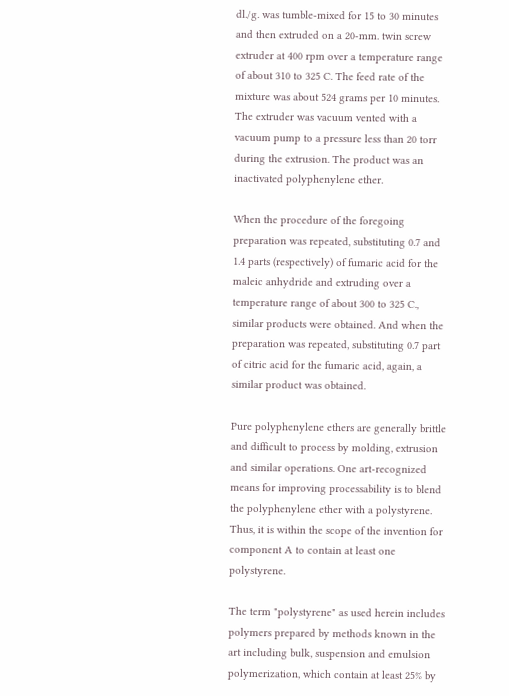dl./g. was tumble-mixed for 15 to 30 minutes and then extruded on a 20-mm. twin screw extruder at 400 rpm over a temperature range of about 310 to 325 C. The feed rate of the mixture was about 524 grams per 10 minutes. The extruder was vacuum vented with a vacuum pump to a pressure less than 20 torr during the extrusion. The product was an inactivated polyphenylene ether.

When the procedure of the foregoing preparation was repeated, substituting 0.7 and 1.4 parts (respectively) of fumaric acid for the maleic anhydride and extruding over a temperature range of about 300 to 325 C., similar products were obtained. And when the preparation was repeated, substituting 0.7 part of citric acid for the fumaric acid, again, a similar product was obtained.

Pure polyphenylene ethers are generally brittle and difficult to process by molding, extrusion and similar operations. One art-recognized means for improving processability is to blend the polyphenylene ether with a polystyrene. Thus, it is within the scope of the invention for component A to contain at least one polystyrene.

The term "polystyrene" as used herein includes polymers prepared by methods known in the art including bulk, suspension and emulsion polymerization, which contain at least 25% by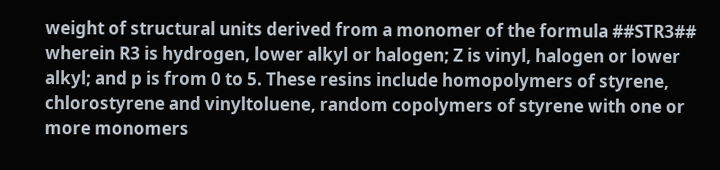weight of structural units derived from a monomer of the formula ##STR3## wherein R3 is hydrogen, lower alkyl or halogen; Z is vinyl, halogen or lower alkyl; and p is from 0 to 5. These resins include homopolymers of styrene, chlorostyrene and vinyltoluene, random copolymers of styrene with one or more monomers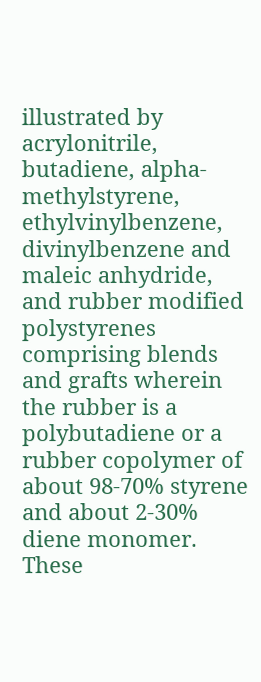illustrated by acrylonitrile, butadiene, alpha-methylstyrene, ethylvinylbenzene, divinylbenzene and maleic anhydride, and rubber modified polystyrenes comprising blends and grafts wherein the rubber is a polybutadiene or a rubber copolymer of about 98-70% styrene and about 2-30% diene monomer. These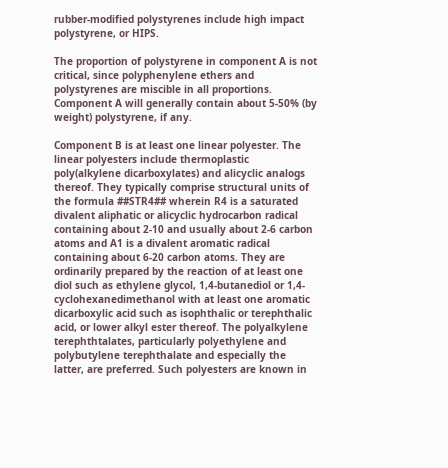rubber-modified polystyrenes include high impact polystyrene, or HIPS.

The proportion of polystyrene in component A is not critical, since polyphenylene ethers and polystyrenes are miscible in all proportions. Component A will generally contain about 5-50% (by weight) polystyrene, if any.

Component B is at least one linear polyester. The linear polyesters include thermoplastic poly(alkylene dicarboxylates) and alicyclic analogs thereof. They typically comprise structural units of the formula ##STR4## wherein R4 is a saturated divalent aliphatic or alicyclic hydrocarbon radical containing about 2-10 and usually about 2-6 carbon atoms and A1 is a divalent aromatic radical containing about 6-20 carbon atoms. They are ordinarily prepared by the reaction of at least one diol such as ethylene glycol, 1,4-butanediol or 1,4-cyclohexanedimethanol with at least one aromatic dicarboxylic acid such as isophthalic or terephthalic acid, or lower alkyl ester thereof. The polyalkylene terephthtalates, particularly polyethylene and polybutylene terephthalate and especially the latter, are preferred. Such polyesters are known in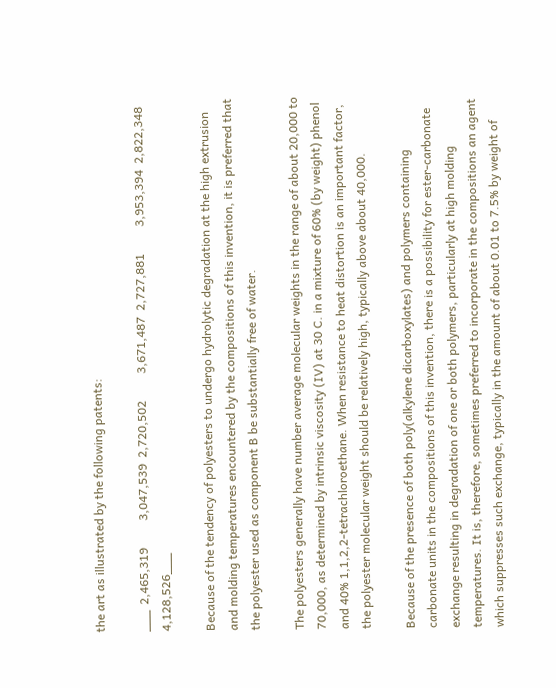the art as illustrated by the following patents:

___  2,465,319         3,047,539  2,720,502         3,671,487  2,727,881         3,953,394  2,822,348         4,128,526___

Because of the tendency of polyesters to undergo hydrolytic degradation at the high extrusion and molding temperatures encountered by the compositions of this invention, it is preferred that the polyester used as component B be substantially free of water.

The polyesters generally have number average molecular weights in the range of about 20,000 to 70,000, as determined by intrinsic viscosity (IV) at 30 C. in a mixture of 60% (by weight) phenol and 40% 1,1,2,2-tetrachloroethane. When resistance to heat distortion is an important factor, the polyester molecular weight should be relatively high, typically above about 40,000.

Because of the presence of both poly(alkylene dicarboxylates) and polymers containing carbonate units in the compositions of this invention, there is a possibility for ester-carbonate exchange resulting in degradation of one or both polymers, particularly at high molding temperatures. It is, therefore, sometimes preferred to incorporate in the compositions an agent which suppresses such exchange, typically in the amount of about 0.01 to 7.5% by weight of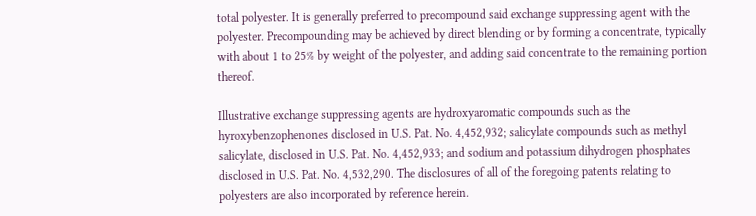total polyester. It is generally preferred to precompound said exchange suppressing agent with the polyester. Precompounding may be achieved by direct blending or by forming a concentrate, typically with about 1 to 25% by weight of the polyester, and adding said concentrate to the remaining portion thereof.

Illustrative exchange suppressing agents are hydroxyaromatic compounds such as the hyroxybenzophenones disclosed in U.S. Pat. No. 4,452,932; salicylate compounds such as methyl salicylate, disclosed in U.S. Pat. No. 4,452,933; and sodium and potassium dihydrogen phosphates disclosed in U.S. Pat. No. 4,532,290. The disclosures of all of the foregoing patents relating to polyesters are also incorporated by reference herein.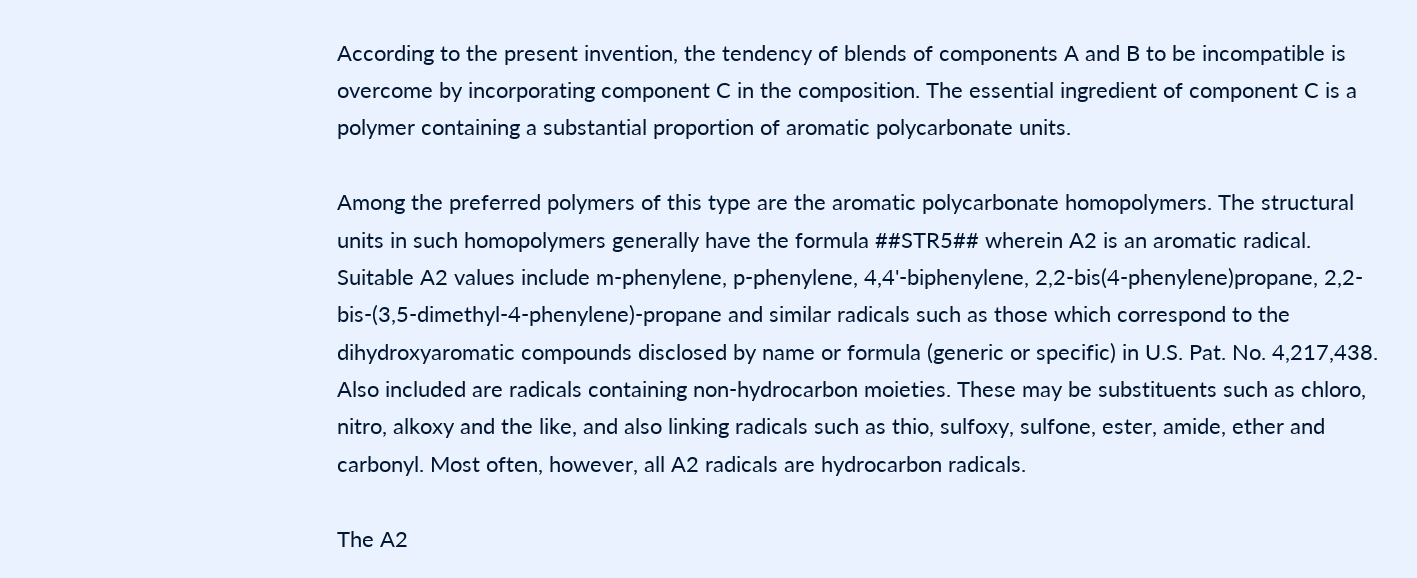According to the present invention, the tendency of blends of components A and B to be incompatible is overcome by incorporating component C in the composition. The essential ingredient of component C is a polymer containing a substantial proportion of aromatic polycarbonate units.

Among the preferred polymers of this type are the aromatic polycarbonate homopolymers. The structural units in such homopolymers generally have the formula ##STR5## wherein A2 is an aromatic radical. Suitable A2 values include m-phenylene, p-phenylene, 4,4'-biphenylene, 2,2-bis(4-phenylene)propane, 2,2-bis-(3,5-dimethyl-4-phenylene)-propane and similar radicals such as those which correspond to the dihydroxyaromatic compounds disclosed by name or formula (generic or specific) in U.S. Pat. No. 4,217,438. Also included are radicals containing non-hydrocarbon moieties. These may be substituents such as chloro, nitro, alkoxy and the like, and also linking radicals such as thio, sulfoxy, sulfone, ester, amide, ether and carbonyl. Most often, however, all A2 radicals are hydrocarbon radicals.

The A2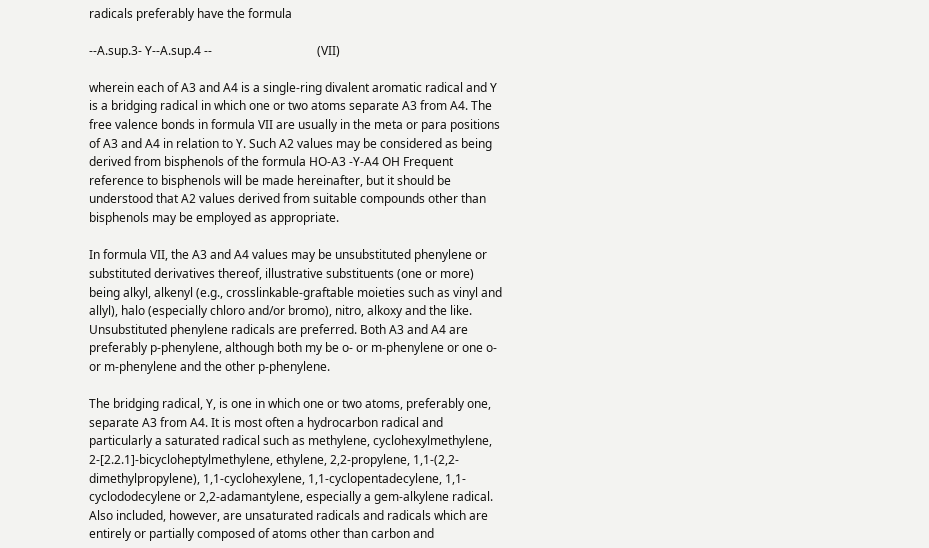radicals preferably have the formula

--A.sup.3- Y--A.sup.4 --                                   (VII)

wherein each of A3 and A4 is a single-ring divalent aromatic radical and Y is a bridging radical in which one or two atoms separate A3 from A4. The free valence bonds in formula VII are usually in the meta or para positions of A3 and A4 in relation to Y. Such A2 values may be considered as being derived from bisphenols of the formula HO-A3 -Y-A4 OH Frequent reference to bisphenols will be made hereinafter, but it should be understood that A2 values derived from suitable compounds other than bisphenols may be employed as appropriate.

In formula VII, the A3 and A4 values may be unsubstituted phenylene or substituted derivatives thereof, illustrative substituents (one or more) being alkyl, alkenyl (e.g., crosslinkable-graftable moieties such as vinyl and allyl), halo (especially chloro and/or bromo), nitro, alkoxy and the like. Unsubstituted phenylene radicals are preferred. Both A3 and A4 are preferably p-phenylene, although both my be o- or m-phenylene or one o- or m-phenylene and the other p-phenylene.

The bridging radical, Y, is one in which one or two atoms, preferably one, separate A3 from A4. It is most often a hydrocarbon radical and particularly a saturated radical such as methylene, cyclohexylmethylene, 2-[2.2.1]-bicycloheptylmethylene, ethylene, 2,2-propylene, 1,1-(2,2-dimethylpropylene), 1,1-cyclohexylene, 1,1-cyclopentadecylene, 1,1-cyclododecylene or 2,2-adamantylene, especially a gem-alkylene radical. Also included, however, are unsaturated radicals and radicals which are entirely or partially composed of atoms other than carbon and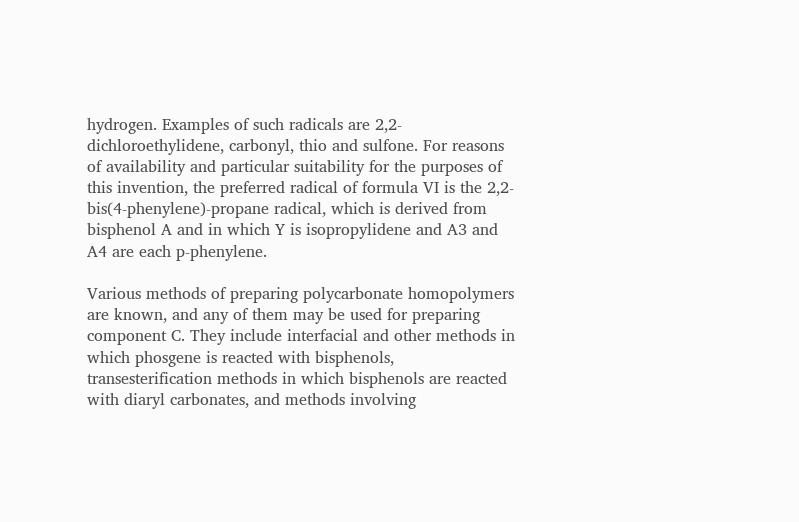hydrogen. Examples of such radicals are 2,2-dichloroethylidene, carbonyl, thio and sulfone. For reasons of availability and particular suitability for the purposes of this invention, the preferred radical of formula VI is the 2,2-bis(4-phenylene)-propane radical, which is derived from bisphenol A and in which Y is isopropylidene and A3 and A4 are each p-phenylene.

Various methods of preparing polycarbonate homopolymers are known, and any of them may be used for preparing component C. They include interfacial and other methods in which phosgene is reacted with bisphenols, transesterification methods in which bisphenols are reacted with diaryl carbonates, and methods involving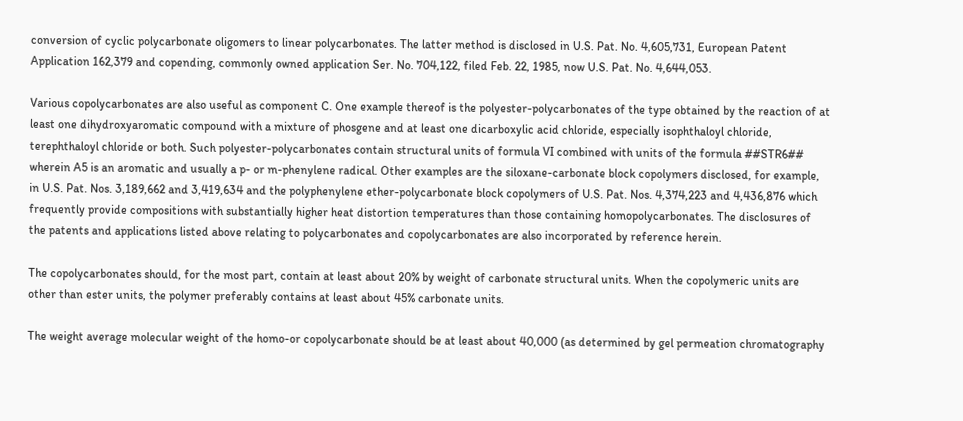conversion of cyclic polycarbonate oligomers to linear polycarbonates. The latter method is disclosed in U.S. Pat. No. 4,605,731, European Patent Application 162,379 and copending, commonly owned application Ser. No. 704,122, filed Feb. 22, 1985, now U.S. Pat. No. 4,644,053.

Various copolycarbonates are also useful as component C. One example thereof is the polyester-polycarbonates of the type obtained by the reaction of at least one dihydroxyaromatic compound with a mixture of phosgene and at least one dicarboxylic acid chloride, especially isophthaloyl chloride, terephthaloyl chloride or both. Such polyester-polycarbonates contain structural units of formula VI combined with units of the formula ##STR6## wherein A5 is an aromatic and usually a p- or m-phenylene radical. Other examples are the siloxane-carbonate block copolymers disclosed, for example, in U.S. Pat. Nos. 3,189,662 and 3,419,634 and the polyphenylene ether-polycarbonate block copolymers of U.S. Pat. Nos. 4,374,223 and 4,436,876 which frequently provide compositions with substantially higher heat distortion temperatures than those containing homopolycarbonates. The disclosures of the patents and applications listed above relating to polycarbonates and copolycarbonates are also incorporated by reference herein.

The copolycarbonates should, for the most part, contain at least about 20% by weight of carbonate structural units. When the copolymeric units are other than ester units, the polymer preferably contains at least about 45% carbonate units.

The weight average molecular weight of the homo-or copolycarbonate should be at least about 40,000 (as determined by gel permeation chromatography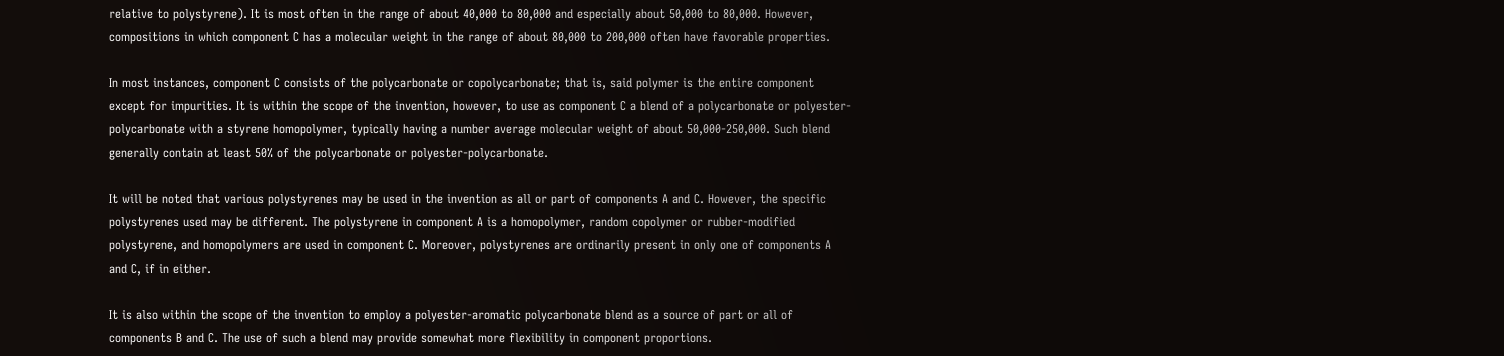relative to polystyrene). It is most often in the range of about 40,000 to 80,000 and especially about 50,000 to 80,000. However, compositions in which component C has a molecular weight in the range of about 80,000 to 200,000 often have favorable properties.

In most instances, component C consists of the polycarbonate or copolycarbonate; that is, said polymer is the entire component except for impurities. It is within the scope of the invention, however, to use as component C a blend of a polycarbonate or polyester-polycarbonate with a styrene homopolymer, typically having a number average molecular weight of about 50,000-250,000. Such blend generally contain at least 50% of the polycarbonate or polyester-polycarbonate.

It will be noted that various polystyrenes may be used in the invention as all or part of components A and C. However, the specific polystyrenes used may be different. The polystyrene in component A is a homopolymer, random copolymer or rubber-modified polystyrene, and homopolymers are used in component C. Moreover, polystyrenes are ordinarily present in only one of components A and C, if in either.

It is also within the scope of the invention to employ a polyester-aromatic polycarbonate blend as a source of part or all of components B and C. The use of such a blend may provide somewhat more flexibility in component proportions.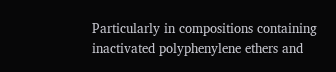Particularly in compositions containing inactivated polyphenylene ethers and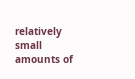relatively small amounts of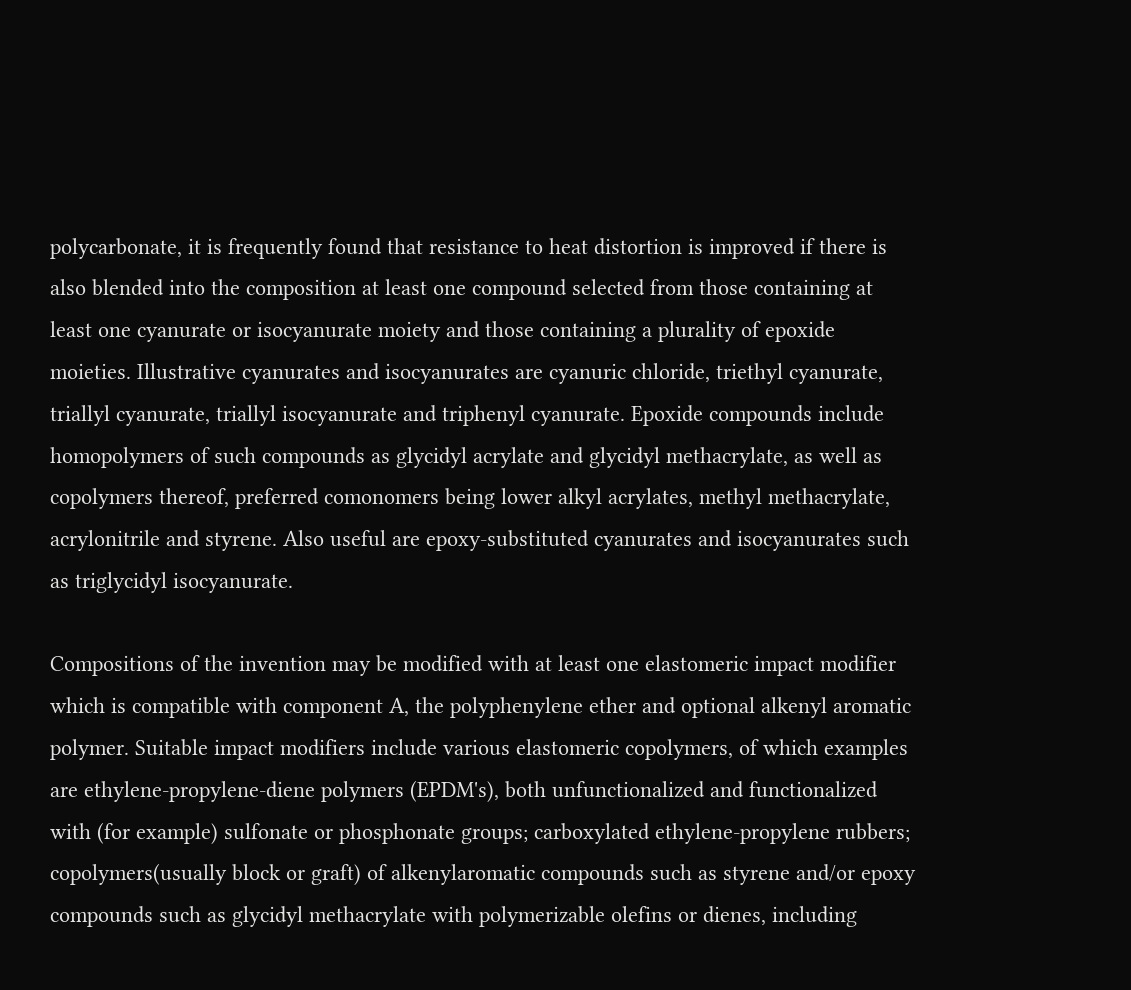polycarbonate, it is frequently found that resistance to heat distortion is improved if there is also blended into the composition at least one compound selected from those containing at least one cyanurate or isocyanurate moiety and those containing a plurality of epoxide moieties. Illustrative cyanurates and isocyanurates are cyanuric chloride, triethyl cyanurate, triallyl cyanurate, triallyl isocyanurate and triphenyl cyanurate. Epoxide compounds include homopolymers of such compounds as glycidyl acrylate and glycidyl methacrylate, as well as copolymers thereof, preferred comonomers being lower alkyl acrylates, methyl methacrylate, acrylonitrile and styrene. Also useful are epoxy-substituted cyanurates and isocyanurates such as triglycidyl isocyanurate.

Compositions of the invention may be modified with at least one elastomeric impact modifier which is compatible with component A, the polyphenylene ether and optional alkenyl aromatic polymer. Suitable impact modifiers include various elastomeric copolymers, of which examples are ethylene-propylene-diene polymers (EPDM's), both unfunctionalized and functionalized with (for example) sulfonate or phosphonate groups; carboxylated ethylene-propylene rubbers; copolymers(usually block or graft) of alkenylaromatic compounds such as styrene and/or epoxy compounds such as glycidyl methacrylate with polymerizable olefins or dienes, including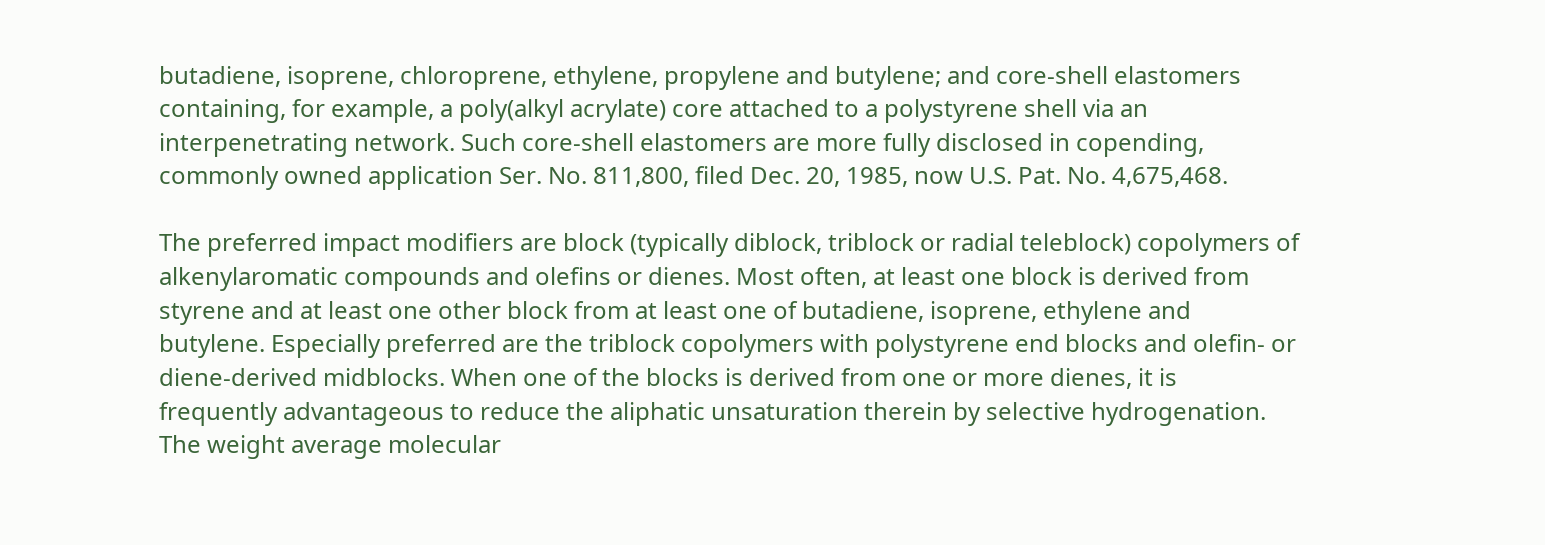butadiene, isoprene, chloroprene, ethylene, propylene and butylene; and core-shell elastomers containing, for example, a poly(alkyl acrylate) core attached to a polystyrene shell via an interpenetrating network. Such core-shell elastomers are more fully disclosed in copending, commonly owned application Ser. No. 811,800, filed Dec. 20, 1985, now U.S. Pat. No. 4,675,468.

The preferred impact modifiers are block (typically diblock, triblock or radial teleblock) copolymers of alkenylaromatic compounds and olefins or dienes. Most often, at least one block is derived from styrene and at least one other block from at least one of butadiene, isoprene, ethylene and butylene. Especially preferred are the triblock copolymers with polystyrene end blocks and olefin- or diene-derived midblocks. When one of the blocks is derived from one or more dienes, it is frequently advantageous to reduce the aliphatic unsaturation therein by selective hydrogenation. The weight average molecular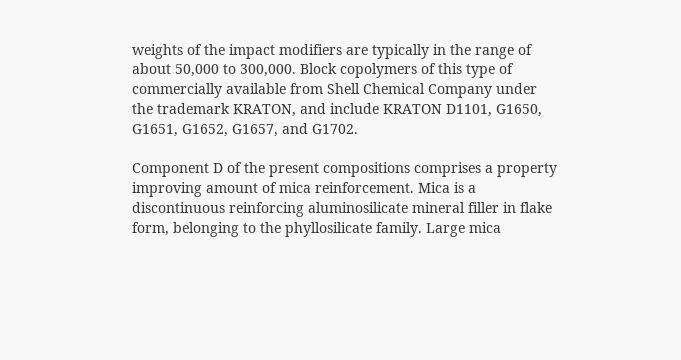weights of the impact modifiers are typically in the range of about 50,000 to 300,000. Block copolymers of this type of commercially available from Shell Chemical Company under the trademark KRATON, and include KRATON D1101, G1650, G1651, G1652, G1657, and G1702.

Component D of the present compositions comprises a property improving amount of mica reinforcement. Mica is a discontinuous reinforcing aluminosilicate mineral filler in flake form, belonging to the phyllosilicate family. Large mica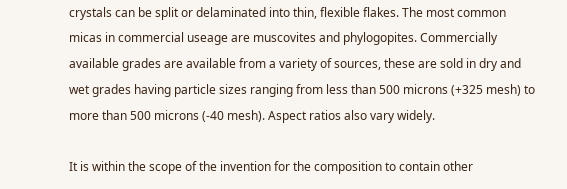crystals can be split or delaminated into thin, flexible flakes. The most common micas in commercial useage are muscovites and phylogopites. Commercially available grades are available from a variety of sources, these are sold in dry and wet grades having particle sizes ranging from less than 500 microns (+325 mesh) to more than 500 microns (-40 mesh). Aspect ratios also vary widely.

It is within the scope of the invention for the composition to contain other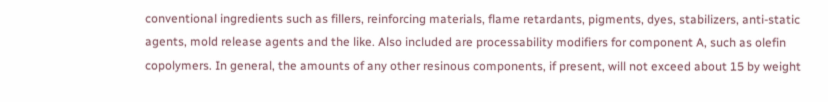conventional ingredients such as fillers, reinforcing materials, flame retardants, pigments, dyes, stabilizers, anti-static agents, mold release agents and the like. Also included are processability modifiers for component A, such as olefin copolymers. In general, the amounts of any other resinous components, if present, will not exceed about 15 by weight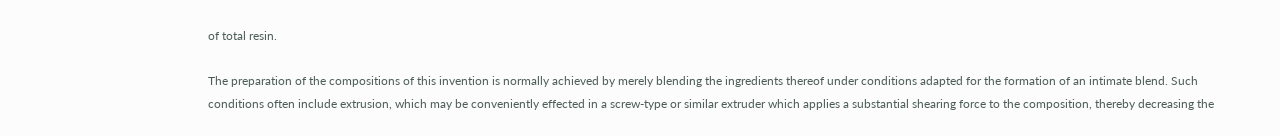of total resin.

The preparation of the compositions of this invention is normally achieved by merely blending the ingredients thereof under conditions adapted for the formation of an intimate blend. Such conditions often include extrusion, which may be conveniently effected in a screw-type or similar extruder which applies a substantial shearing force to the composition, thereby decreasing the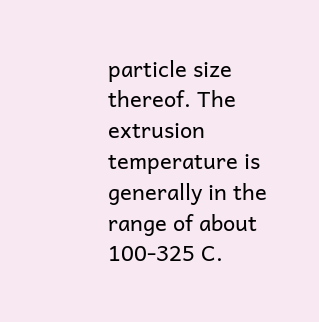particle size thereof. The extrusion temperature is generally in the range of about 100-325 C.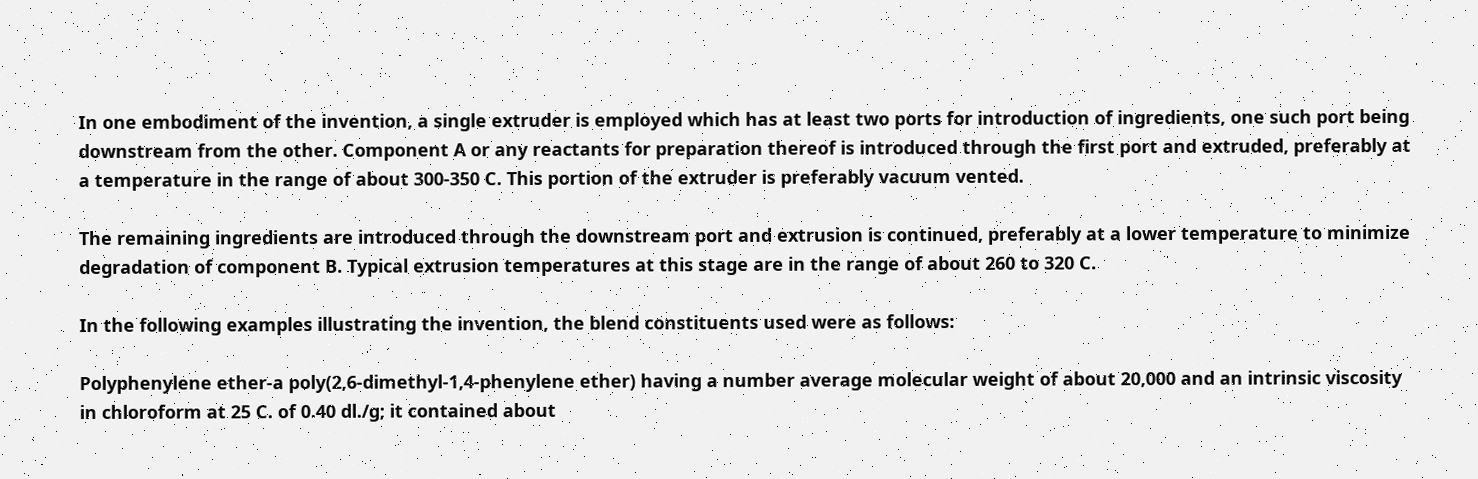In one embodiment of the invention, a single extruder is employed which has at least two ports for introduction of ingredients, one such port being downstream from the other. Component A or any reactants for preparation thereof is introduced through the first port and extruded, preferably at a temperature in the range of about 300-350 C. This portion of the extruder is preferably vacuum vented.

The remaining ingredients are introduced through the downstream port and extrusion is continued, preferably at a lower temperature to minimize degradation of component B. Typical extrusion temperatures at this stage are in the range of about 260 to 320 C.

In the following examples illustrating the invention, the blend constituents used were as follows:

Polyphenylene ether-a poly(2,6-dimethyl-1,4-phenylene ether) having a number average molecular weight of about 20,000 and an intrinsic viscosity in chloroform at 25 C. of 0.40 dl./g; it contained about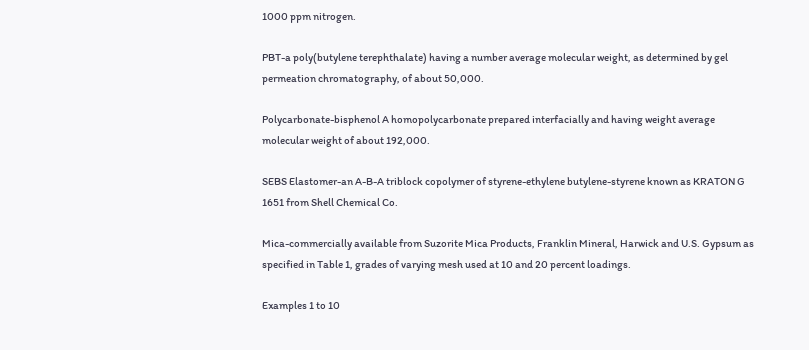1000 ppm nitrogen.

PBT-a poly(butylene terephthalate) having a number average molecular weight, as determined by gel permeation chromatography, of about 50,000.

Polycarbonate-bisphenol A homopolycarbonate prepared interfacially and having weight average molecular weight of about 192,000.

SEBS Elastomer-an A-B-A triblock copolymer of styrene-ethylene butylene-styrene known as KRATON G 1651 from Shell Chemical Co.

Mica-commercially available from Suzorite Mica Products, Franklin Mineral, Harwick and U.S. Gypsum as specified in Table 1, grades of varying mesh used at 10 and 20 percent loadings.

Examples 1 to 10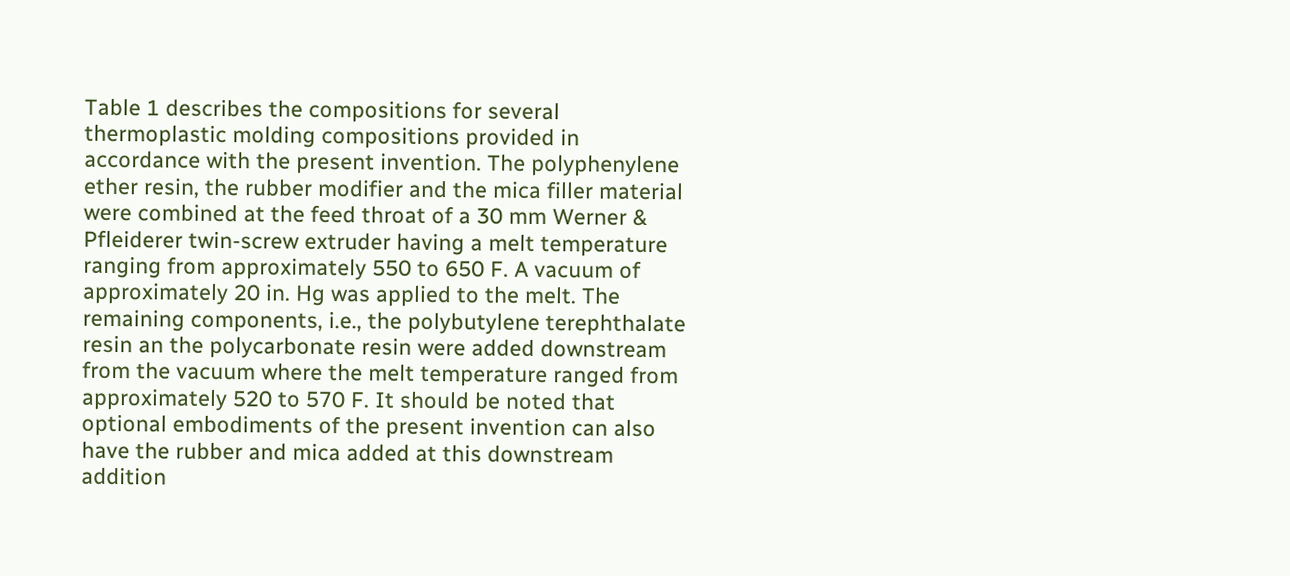Table 1 describes the compositions for several thermoplastic molding compositions provided in accordance with the present invention. The polyphenylene ether resin, the rubber modifier and the mica filler material were combined at the feed throat of a 30 mm Werner & Pfleiderer twin-screw extruder having a melt temperature ranging from approximately 550 to 650 F. A vacuum of approximately 20 in. Hg was applied to the melt. The remaining components, i.e., the polybutylene terephthalate resin an the polycarbonate resin were added downstream from the vacuum where the melt temperature ranged from approximately 520 to 570 F. It should be noted that optional embodiments of the present invention can also have the rubber and mica added at this downstream addition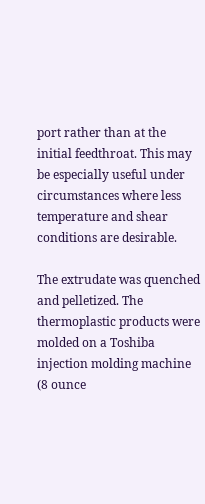port rather than at the initial feedthroat. This may be especially useful under circumstances where less temperature and shear conditions are desirable.

The extrudate was quenched and pelletized. The thermoplastic products were molded on a Toshiba injection molding machine (8 ounce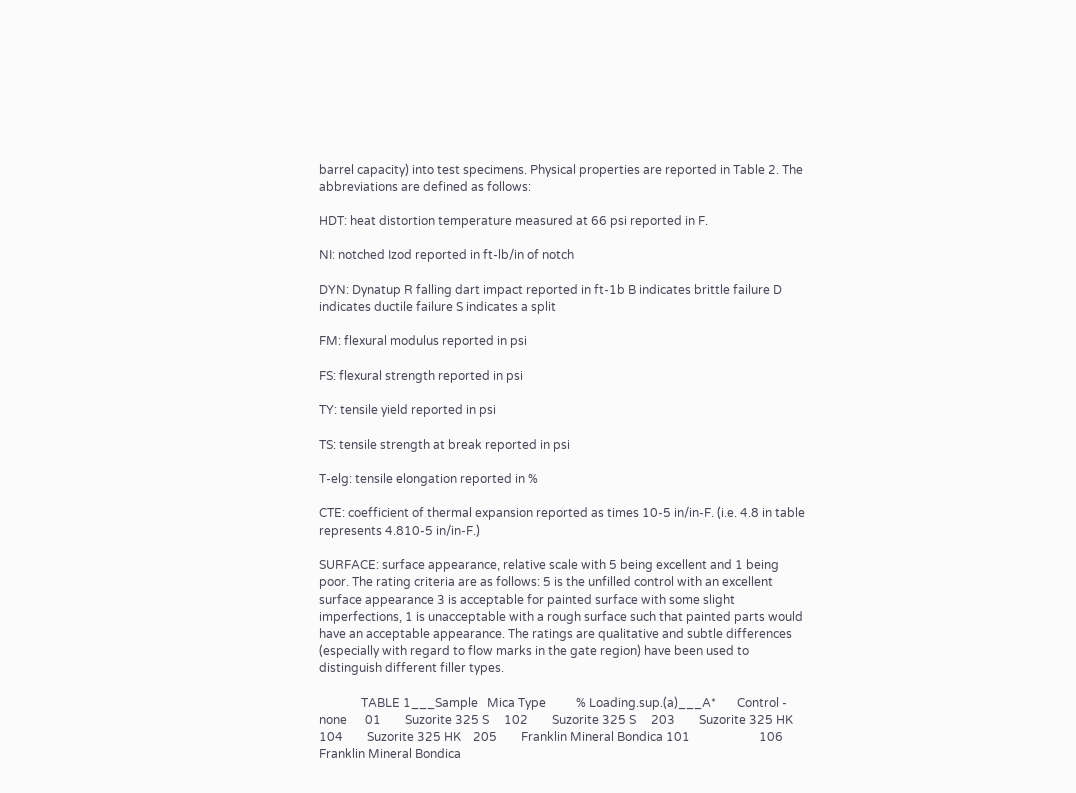barrel capacity) into test specimens. Physical properties are reported in Table 2. The abbreviations are defined as follows:

HDT: heat distortion temperature measured at 66 psi reported in F.

NI: notched Izod reported in ft-lb/in of notch

DYN: Dynatup R falling dart impact reported in ft-1b B indicates brittle failure D indicates ductile failure S indicates a split

FM: flexural modulus reported in psi

FS: flexural strength reported in psi

TY: tensile yield reported in psi

TS: tensile strength at break reported in psi

T-elg: tensile elongation reported in %

CTE: coefficient of thermal expansion reported as times 10-5 in/in-F. (i.e. 4.8 in table represents 4.810-5 in/in-F.)

SURFACE: surface appearance, relative scale with 5 being excellent and 1 being poor. The rating criteria are as follows: 5 is the unfilled control with an excellent surface appearance 3 is acceptable for painted surface with some slight imperfections, 1 is unacceptable with a rough surface such that painted parts would have an acceptable appearance. The ratings are qualitative and subtle differences (especially with regard to flow marks in the gate region) have been used to distinguish different filler types.

              TABLE 1___Sample   Mica Type          % Loading.sup.(a)___A*       Control - none      01        Suzorite 325 S     102        Suzorite 325 S     203        Suzorite 325 HK    104        Suzorite 325 HK    205        Franklin Mineral Bondica 101                       106        Franklin Mineral Bondica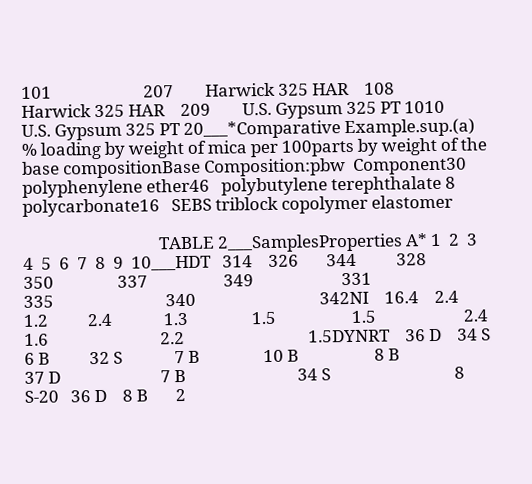101                       207        Harwick 325 HAR    108        Harwick 325 HAR    209        U.S. Gypsum 325 PT 1010       U.S. Gypsum 325 PT 20___*Comparative Example.sup.(a) % loading by weight of mica per 100parts by weight of the base compositionBase Composition:pbw  Component30   polyphenylene ether46   polybutylene terephthalate 8   polycarbonate16   SEBS triblock copolymer elastomer

                                  TABLE 2___SamplesProperties A* 1  2  3  4  5  6  7  8  9  10___HDT   314    326       344          328             350                337                   349                      331                         335                            340                               342NI    16.4    2.4       1.2          2.4             1.3                1.5                   1.5                      2.4                         1.6                            2.2                               1.5DYNRT    36 D    34 S       6 B          32 S             7 B                10 B                   8 B                      37 D                         7 B                            34 S                               8 S-20   36 D    8 B       2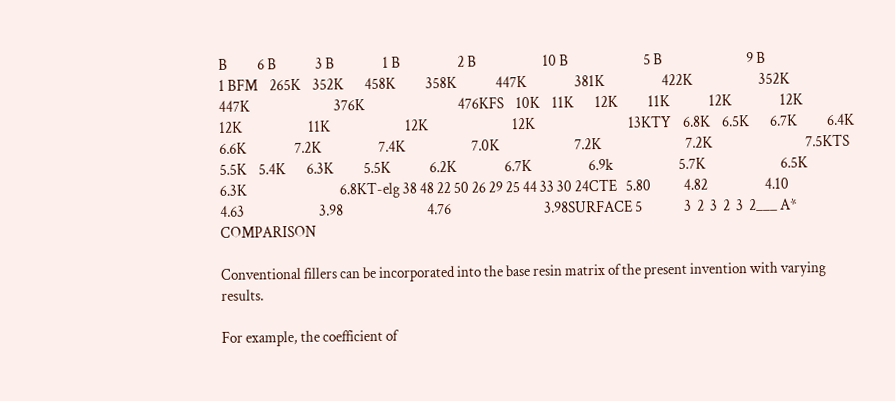B          6 B             3 B                1 B                   2 B                      10 B                         5 B                            9 B                               1 BFM    265K    352K       458K          358K             447K                381K                   422K                      352K                         447K                            376K                               476KFS    10K    11K       12K          11K             12K                12K                   12K                      11K                         12K                            12K                               13KTY    6.8K    6.5K       6.7K          6.4K             6.6K                7.2K                   7.4K                      7.0K                         7.2K                            7.2K                               7.5KTS    5.5K    5.4K       6.3K          5.5K             6.2K                6.7K                   6.9k                      5.7K                         6.5K                            6.3K                               6.8KT-elg 38 48 22 50 26 29 25 44 33 30 24CTE   5.80           4.82                   4.10                      4.63                         3.98                            4.76                               3.98SURFACE 5              3  2  3  2  3  2___ A* COMPARISON

Conventional fillers can be incorporated into the base resin matrix of the present invention with varying results.

For example, the coefficient of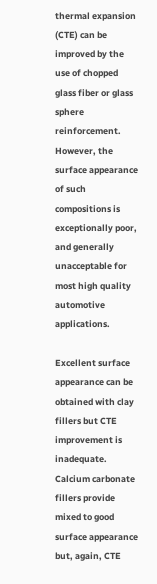thermal expansion (CTE) can be improved by the use of chopped glass fiber or glass sphere reinforcement. However, the surface appearance of such compositions is exceptionally poor, and generally unacceptable for most high quality automotive applications.

Excellent surface appearance can be obtained with clay fillers but CTE improvement is inadequate. Calcium carbonate fillers provide mixed to good surface appearance but, again, CTE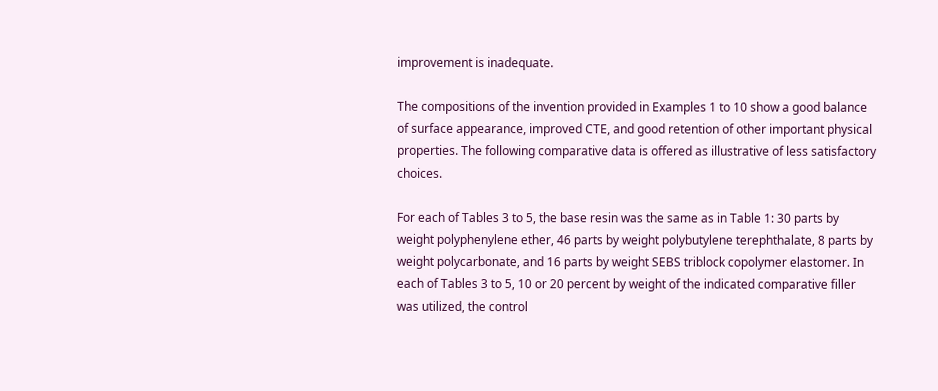improvement is inadequate.

The compositions of the invention provided in Examples 1 to 10 show a good balance of surface appearance, improved CTE, and good retention of other important physical properties. The following comparative data is offered as illustrative of less satisfactory choices.

For each of Tables 3 to 5, the base resin was the same as in Table 1: 30 parts by weight polyphenylene ether, 46 parts by weight polybutylene terephthalate, 8 parts by weight polycarbonate, and 16 parts by weight SEBS triblock copolymer elastomer. In each of Tables 3 to 5, 10 or 20 percent by weight of the indicated comparative filler was utilized, the control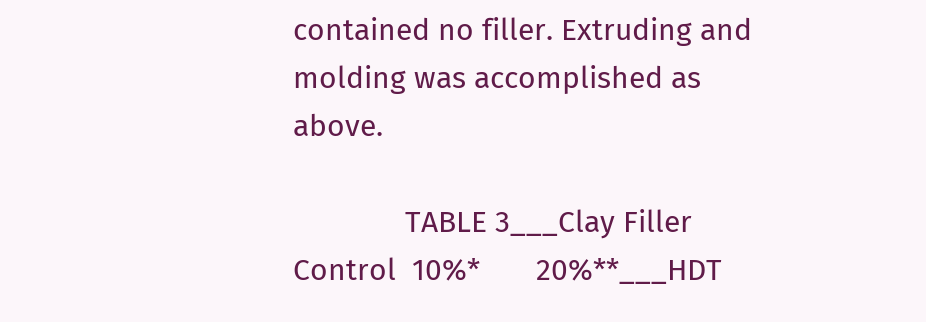contained no filler. Extruding and molding was accomplished as above.

              TABLE 3___Clay Filler      Control  10%*       20%**___HDT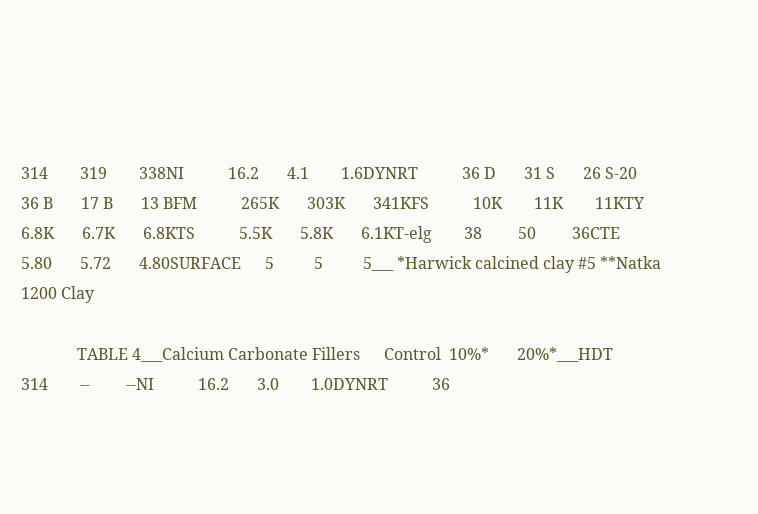314        319        338NI           16.2       4.1        1.6DYNRT           36 D       31 S       26 S-20          36 B       17 B       13 BFM           265K       303K       341KFS           10K        11K        11KTY           6.8K       6.7K       6.8KTS           5.5K       5.8K       6.1KT-elg        38         50         36CTE          5.80       5.72       4.80SURFACE      5          5          5___ *Harwick calcined clay #5 **Natka 1200 Clay

              TABLE 4___Calcium Carbonate Fillers      Control  10%*       20%*___HDT          314        --         --NI           16.2       3.0        1.0DYNRT           36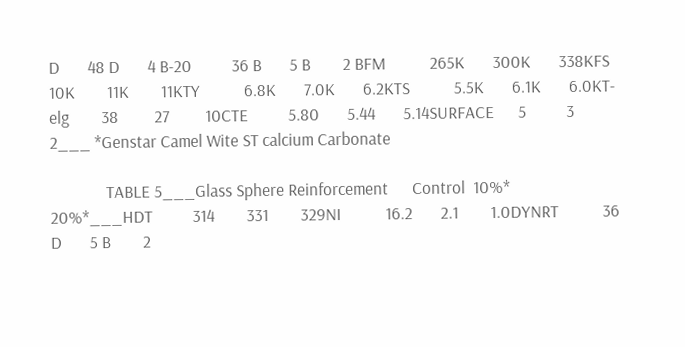D       48 D       4 B-20          36 B       5 B        2 BFM           265K       300K       338KFS           10K        11K        11KTY           6.8K       7.0K       6.2KTS           5.5K       6.1K       6.0KT-elg        38         27         10CTE          5.80       5.44       5.14SURFACE      5          3          2___ *Genstar Camel Wite ST calcium Carbonate

              TABLE 5___Glass Sphere Reinforcement      Control  10%*       20%*___HDT          314        331        329NI           16.2       2.1        1.0DYNRT           36 D       5 B        2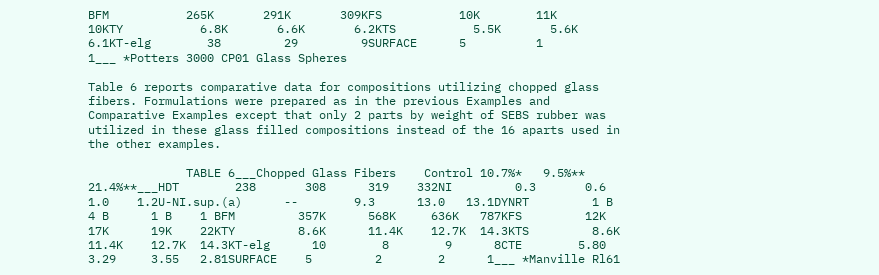BFM           265K       291K       309KFS           10K        11K        10KTY           6.8K       6.6K       6.2KTS           5.5K       5.6K       6.1KT-elg        38         29         9SURFACE      5          1          1___ *Potters 3000 CP01 Glass Spheres

Table 6 reports comparative data for compositions utilizing chopped glass fibers. Formulations were prepared as in the previous Examples and Comparative Examples except that only 2 parts by weight of SEBS rubber was utilized in these glass filled compositions instead of the 16 aparts used in the other examples.

              TABLE 6___Chopped Glass Fibers    Control 10.7%*   9.5%**   21.4%**___HDT        238       308      319    332NI         0.3       0.6      1.0    1.2U-NI.sup.(a)      --        9.3      13.0   13.1DYNRT         1 B       4 B      1 B    1 BFM         357K      568K     636K   787KFS         12K       17K      19K    22KTY         8.6K      11.4K    12.7K  14.3KTS         8.6K      11.4K    12.7K  14.3KT-elg      10        8        9      8CTE        5.80      3.29     3.55   2.81SURFACE    5         2        2      1___ *Manville Rl61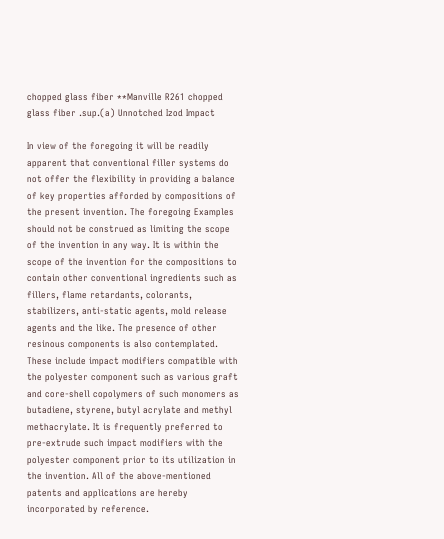chopped glass fiber **Manville R261 chopped glass fiber .sup.(a) Unnotched Izod Impact

In view of the foregoing it will be readily apparent that conventional filler systems do not offer the flexibility in providing a balance of key properties afforded by compositions of the present invention. The foregoing Examples should not be construed as limiting the scope of the invention in any way. It is within the scope of the invention for the compositions to contain other conventional ingredients such as fillers, flame retardants, colorants, stabilizers, anti-static agents, mold release agents and the like. The presence of other resinous components is also contemplated. These include impact modifiers compatible with the polyester component such as various graft and core-shell copolymers of such monomers as butadiene, styrene, butyl acrylate and methyl methacrylate. It is frequently preferred to pre-extrude such impact modifiers with the polyester component prior to its utilization in the invention. All of the above-mentioned patents and applications are hereby incorporated by reference.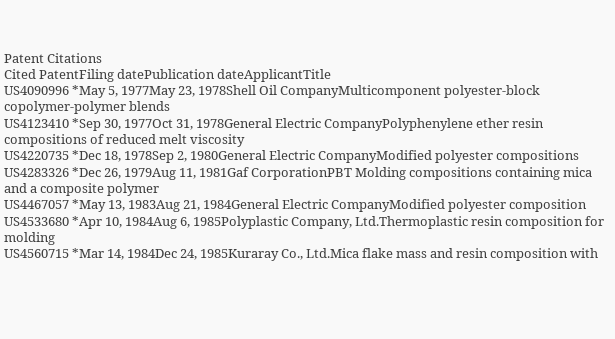Patent Citations
Cited PatentFiling datePublication dateApplicantTitle
US4090996 *May 5, 1977May 23, 1978Shell Oil CompanyMulticomponent polyester-block copolymer-polymer blends
US4123410 *Sep 30, 1977Oct 31, 1978General Electric CompanyPolyphenylene ether resin compositions of reduced melt viscosity
US4220735 *Dec 18, 1978Sep 2, 1980General Electric CompanyModified polyester compositions
US4283326 *Dec 26, 1979Aug 11, 1981Gaf CorporationPBT Molding compositions containing mica and a composite polymer
US4467057 *May 13, 1983Aug 21, 1984General Electric CompanyModified polyester composition
US4533680 *Apr 10, 1984Aug 6, 1985Polyplastic Company, Ltd.Thermoplastic resin composition for molding
US4560715 *Mar 14, 1984Dec 24, 1985Kuraray Co., Ltd.Mica flake mass and resin composition with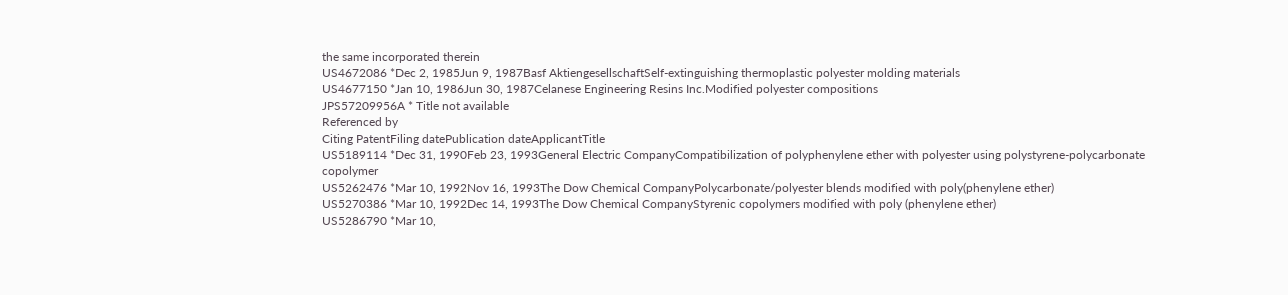the same incorporated therein
US4672086 *Dec 2, 1985Jun 9, 1987Basf AktiengesellschaftSelf-extinguishing thermoplastic polyester molding materials
US4677150 *Jan 10, 1986Jun 30, 1987Celanese Engineering Resins Inc.Modified polyester compositions
JPS57209956A * Title not available
Referenced by
Citing PatentFiling datePublication dateApplicantTitle
US5189114 *Dec 31, 1990Feb 23, 1993General Electric CompanyCompatibilization of polyphenylene ether with polyester using polystyrene-polycarbonate copolymer
US5262476 *Mar 10, 1992Nov 16, 1993The Dow Chemical CompanyPolycarbonate/polyester blends modified with poly(phenylene ether)
US5270386 *Mar 10, 1992Dec 14, 1993The Dow Chemical CompanyStyrenic copolymers modified with poly (phenylene ether)
US5286790 *Mar 10,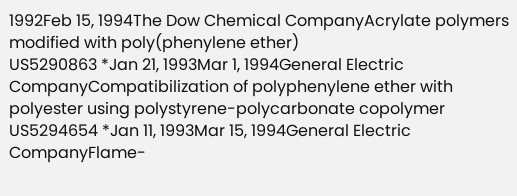1992Feb 15, 1994The Dow Chemical CompanyAcrylate polymers modified with poly(phenylene ether)
US5290863 *Jan 21, 1993Mar 1, 1994General Electric CompanyCompatibilization of polyphenylene ether with polyester using polystyrene-polycarbonate copolymer
US5294654 *Jan 11, 1993Mar 15, 1994General Electric CompanyFlame-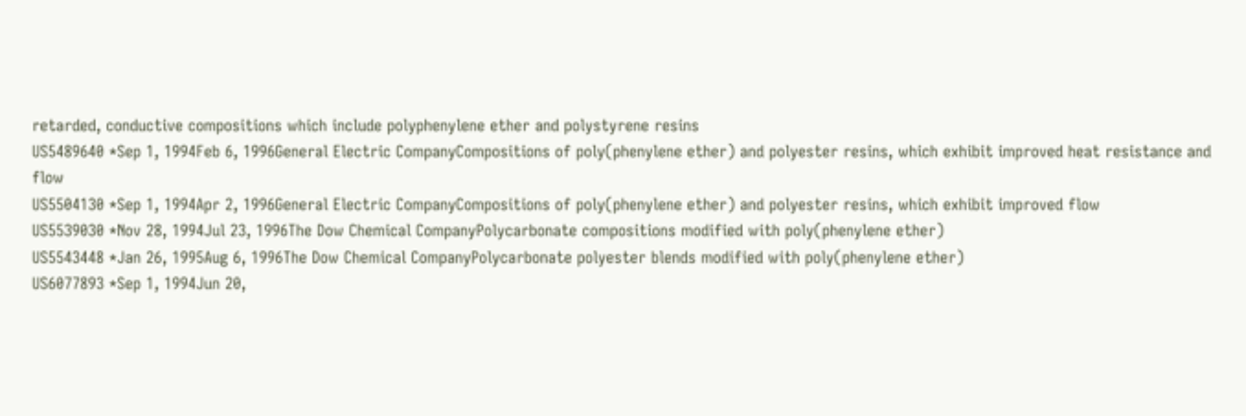retarded, conductive compositions which include polyphenylene ether and polystyrene resins
US5489640 *Sep 1, 1994Feb 6, 1996General Electric CompanyCompositions of poly(phenylene ether) and polyester resins, which exhibit improved heat resistance and flow
US5504130 *Sep 1, 1994Apr 2, 1996General Electric CompanyCompositions of poly(phenylene ether) and polyester resins, which exhibit improved flow
US5539030 *Nov 28, 1994Jul 23, 1996The Dow Chemical CompanyPolycarbonate compositions modified with poly(phenylene ether)
US5543448 *Jan 26, 1995Aug 6, 1996The Dow Chemical CompanyPolycarbonate polyester blends modified with poly(phenylene ether)
US6077893 *Sep 1, 1994Jun 20,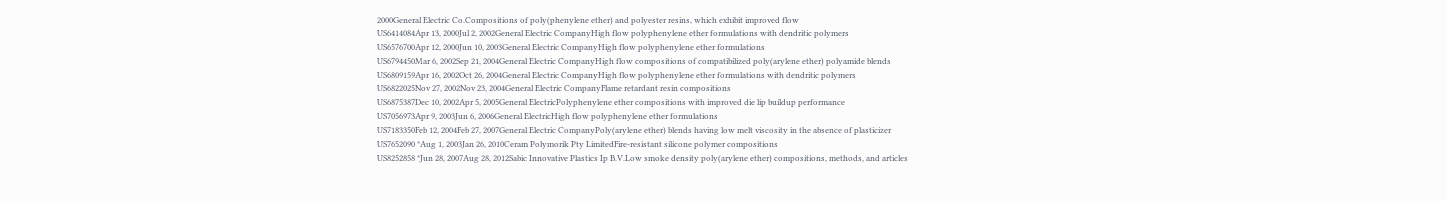2000General Electric Co.Compositions of poly(phenylene ether) and polyester resins, which exhibit improved flow
US6414084Apr 13, 2000Jul 2, 2002General Electric CompanyHigh flow polyphenylene ether formulations with dendritic polymers
US6576700Apr 12, 2000Jun 10, 2003General Electric CompanyHigh flow polyphenylene ether formulations
US6794450Mar 6, 2002Sep 21, 2004General Electric CompanyHigh flow compositions of compatibilized poly(arylene ether) polyamide blends
US6809159Apr 16, 2002Oct 26, 2004General Electric CompanyHigh flow polyphenylene ether formulations with dendritic polymers
US6822025Nov 27, 2002Nov 23, 2004General Electric CompanyFlame retardant resin compositions
US6875387Dec 10, 2002Apr 5, 2005General ElectricPolyphenylene ether compositions with improved die lip buildup performance
US7056973Apr 9, 2003Jun 6, 2006General ElectricHigh flow polyphenylene ether formulations
US7183350Feb 12, 2004Feb 27, 2007General Electric CompanyPoly(arylene ether) blends having low melt viscosity in the absence of plasticizer
US7652090 *Aug 1, 2003Jan 26, 2010Ceram Polymorik Pty LimitedFire-resistant silicone polymer compositions
US8252858 *Jun 28, 2007Aug 28, 2012Sabic Innovative Plastics Ip B.V.Low smoke density poly(arylene ether) compositions, methods, and articles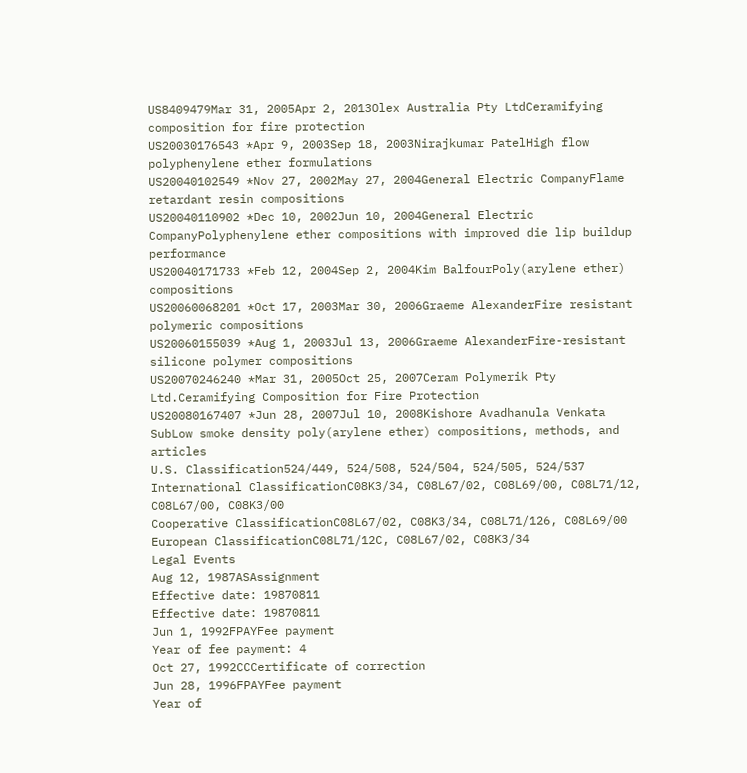US8409479Mar 31, 2005Apr 2, 2013Olex Australia Pty LtdCeramifying composition for fire protection
US20030176543 *Apr 9, 2003Sep 18, 2003Nirajkumar PatelHigh flow polyphenylene ether formulations
US20040102549 *Nov 27, 2002May 27, 2004General Electric CompanyFlame retardant resin compositions
US20040110902 *Dec 10, 2002Jun 10, 2004General Electric CompanyPolyphenylene ether compositions with improved die lip buildup performance
US20040171733 *Feb 12, 2004Sep 2, 2004Kim BalfourPoly(arylene ether) compositions
US20060068201 *Oct 17, 2003Mar 30, 2006Graeme AlexanderFire resistant polymeric compositions
US20060155039 *Aug 1, 2003Jul 13, 2006Graeme AlexanderFire-resistant silicone polymer compositions
US20070246240 *Mar 31, 2005Oct 25, 2007Ceram Polymerik Pty Ltd.Ceramifying Composition for Fire Protection
US20080167407 *Jun 28, 2007Jul 10, 2008Kishore Avadhanula Venkata SubLow smoke density poly(arylene ether) compositions, methods, and articles
U.S. Classification524/449, 524/508, 524/504, 524/505, 524/537
International ClassificationC08K3/34, C08L67/02, C08L69/00, C08L71/12, C08L67/00, C08K3/00
Cooperative ClassificationC08L67/02, C08K3/34, C08L71/126, C08L69/00
European ClassificationC08L71/12C, C08L67/02, C08K3/34
Legal Events
Aug 12, 1987ASAssignment
Effective date: 19870811
Effective date: 19870811
Jun 1, 1992FPAYFee payment
Year of fee payment: 4
Oct 27, 1992CCCertificate of correction
Jun 28, 1996FPAYFee payment
Year of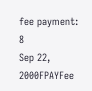fee payment: 8
Sep 22, 2000FPAYFee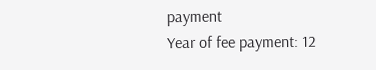payment
Year of fee payment: 12